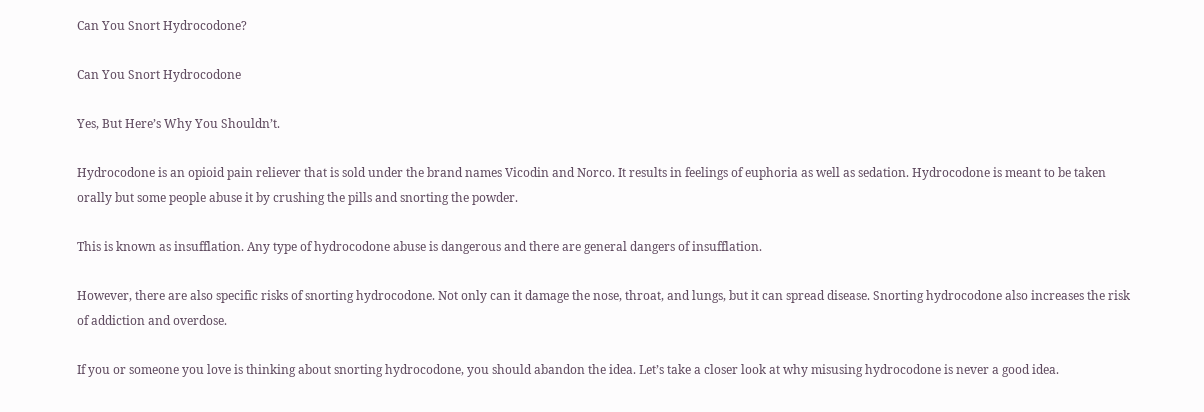Can You Snort Hydrocodone?

Can You Snort Hydrocodone

Yes, But Here’s Why You Shouldn’t.

Hydrocodone is an opioid pain reliever that is sold under the brand names Vicodin and Norco. It results in feelings of euphoria as well as sedation. Hydrocodone is meant to be taken orally but some people abuse it by crushing the pills and snorting the powder.

This is known as insufflation. Any type of hydrocodone abuse is dangerous and there are general dangers of insufflation.

However, there are also specific risks of snorting hydrocodone. Not only can it damage the nose, throat, and lungs, but it can spread disease. Snorting hydrocodone also increases the risk of addiction and overdose.

If you or someone you love is thinking about snorting hydrocodone, you should abandon the idea. Let’s take a closer look at why misusing hydrocodone is never a good idea.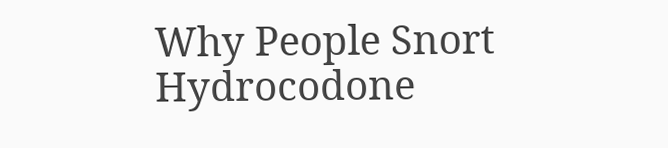Why People Snort Hydrocodone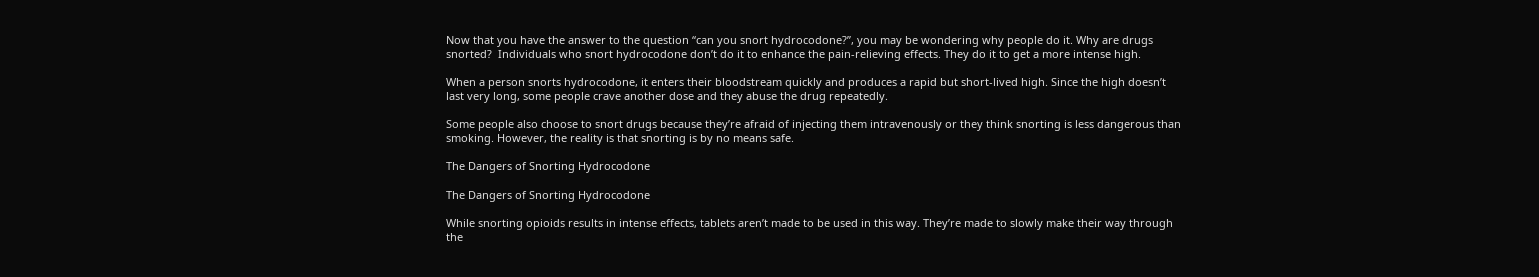Now that you have the answer to the question “can you snort hydrocodone?”, you may be wondering why people do it. Why are drugs snorted?  Individuals who snort hydrocodone don’t do it to enhance the pain-relieving effects. They do it to get a more intense high.

When a person snorts hydrocodone, it enters their bloodstream quickly and produces a rapid but short-lived high. Since the high doesn’t last very long, some people crave another dose and they abuse the drug repeatedly.

Some people also choose to snort drugs because they’re afraid of injecting them intravenously or they think snorting is less dangerous than smoking. However, the reality is that snorting is by no means safe.

The Dangers of Snorting Hydrocodone

The Dangers of Snorting Hydrocodone

While snorting opioids results in intense effects, tablets aren’t made to be used in this way. They’re made to slowly make their way through the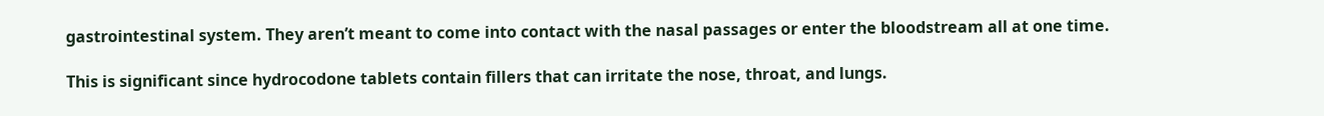gastrointestinal system. They aren’t meant to come into contact with the nasal passages or enter the bloodstream all at one time.

This is significant since hydrocodone tablets contain fillers that can irritate the nose, throat, and lungs.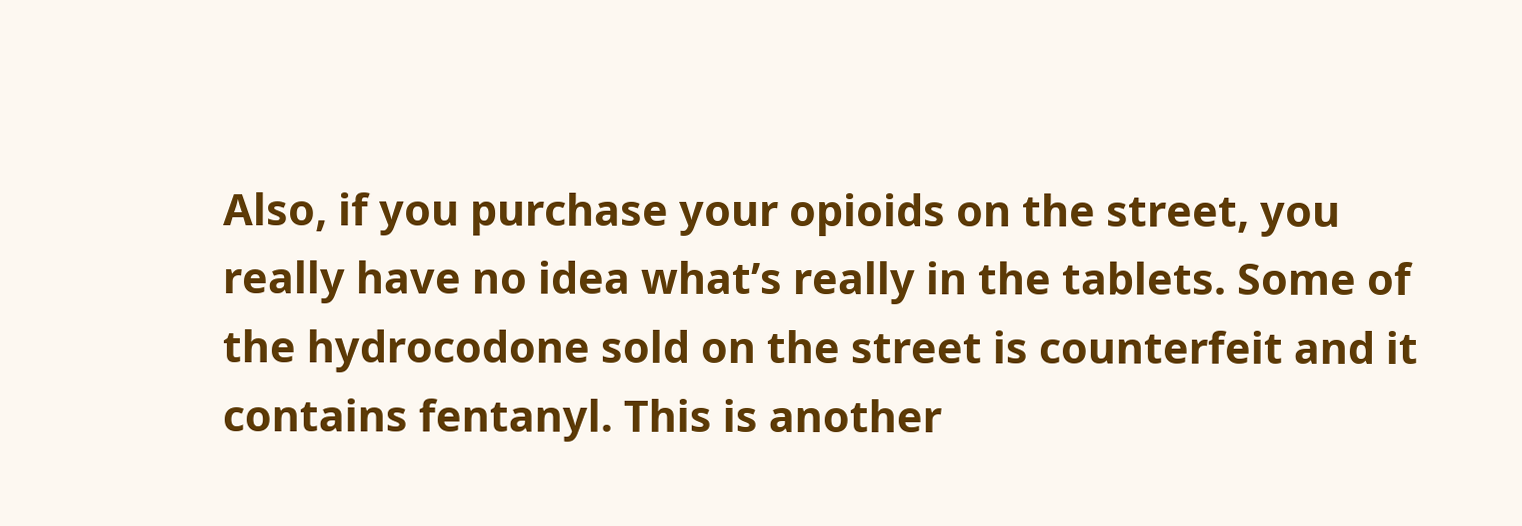Also, if you purchase your opioids on the street, you really have no idea what’s really in the tablets. Some of the hydrocodone sold on the street is counterfeit and it contains fentanyl. This is another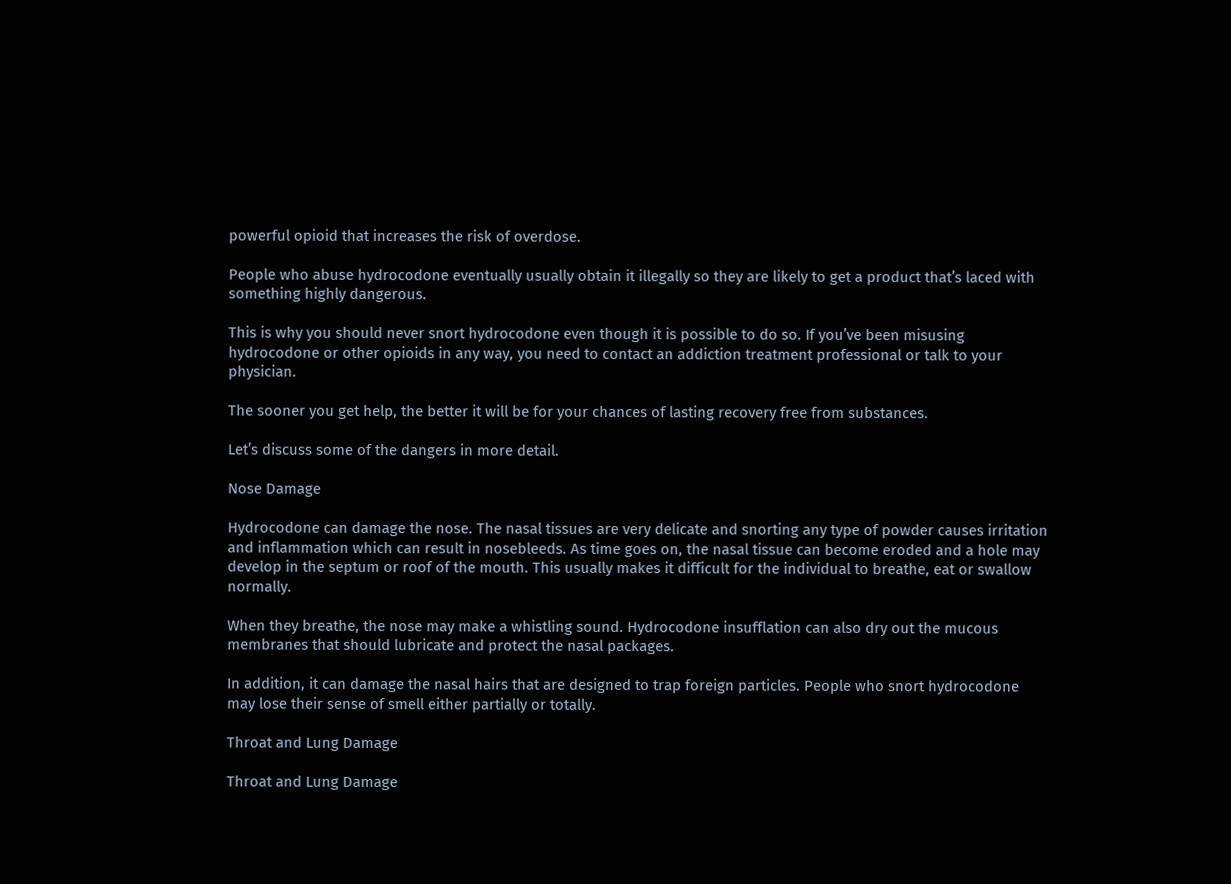powerful opioid that increases the risk of overdose.

People who abuse hydrocodone eventually usually obtain it illegally so they are likely to get a product that’s laced with something highly dangerous.

This is why you should never snort hydrocodone even though it is possible to do so. If you’ve been misusing hydrocodone or other opioids in any way, you need to contact an addiction treatment professional or talk to your physician.

The sooner you get help, the better it will be for your chances of lasting recovery free from substances.

Let’s discuss some of the dangers in more detail.

Nose Damage

Hydrocodone can damage the nose. The nasal tissues are very delicate and snorting any type of powder causes irritation and inflammation which can result in nosebleeds. As time goes on, the nasal tissue can become eroded and a hole may develop in the septum or roof of the mouth. This usually makes it difficult for the individual to breathe, eat or swallow normally.

When they breathe, the nose may make a whistling sound. Hydrocodone insufflation can also dry out the mucous membranes that should lubricate and protect the nasal packages.

In addition, it can damage the nasal hairs that are designed to trap foreign particles. People who snort hydrocodone may lose their sense of smell either partially or totally.

Throat and Lung Damage

Throat and Lung Damage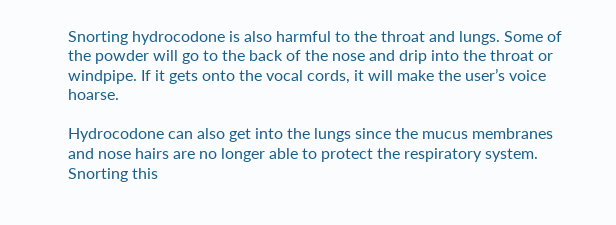Snorting hydrocodone is also harmful to the throat and lungs. Some of the powder will go to the back of the nose and drip into the throat or windpipe. If it gets onto the vocal cords, it will make the user’s voice hoarse.

Hydrocodone can also get into the lungs since the mucus membranes and nose hairs are no longer able to protect the respiratory system. Snorting this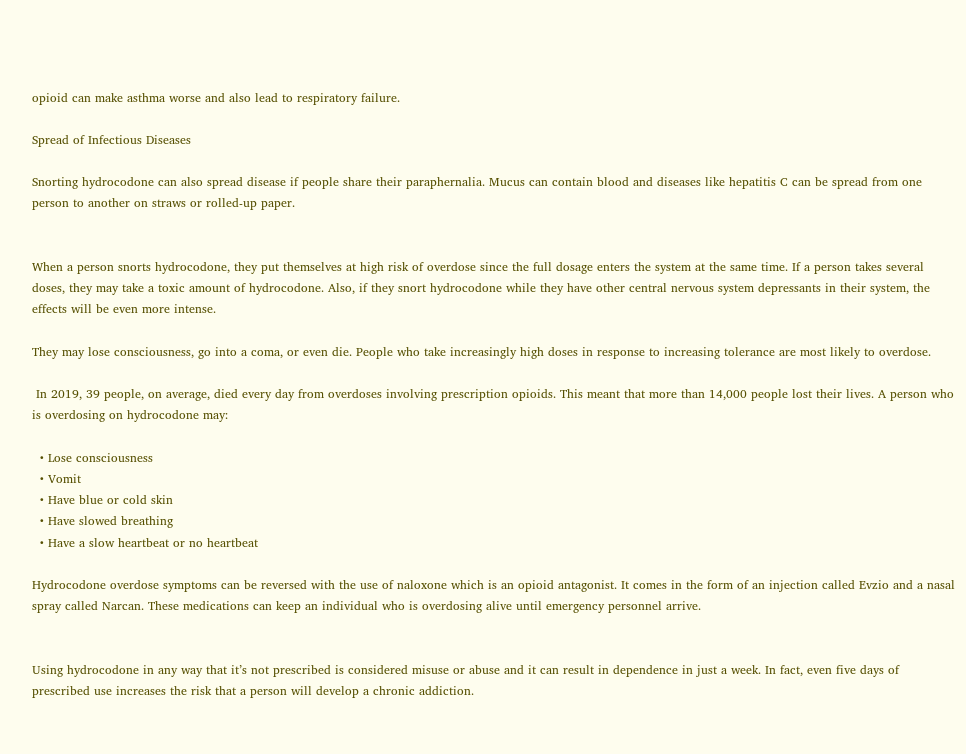opioid can make asthma worse and also lead to respiratory failure.

Spread of Infectious Diseases

Snorting hydrocodone can also spread disease if people share their paraphernalia. Mucus can contain blood and diseases like hepatitis C can be spread from one person to another on straws or rolled-up paper.


When a person snorts hydrocodone, they put themselves at high risk of overdose since the full dosage enters the system at the same time. If a person takes several doses, they may take a toxic amount of hydrocodone. Also, if they snort hydrocodone while they have other central nervous system depressants in their system, the effects will be even more intense.

They may lose consciousness, go into a coma, or even die. People who take increasingly high doses in response to increasing tolerance are most likely to overdose.

 In 2019, 39 people, on average, died every day from overdoses involving prescription opioids. This meant that more than 14,000 people lost their lives. A person who is overdosing on hydrocodone may:

  • Lose consciousness
  • Vomit
  • Have blue or cold skin
  • Have slowed breathing
  • Have a slow heartbeat or no heartbeat

Hydrocodone overdose symptoms can be reversed with the use of naloxone which is an opioid antagonist. It comes in the form of an injection called Evzio and a nasal spray called Narcan. These medications can keep an individual who is overdosing alive until emergency personnel arrive.


Using hydrocodone in any way that it’s not prescribed is considered misuse or abuse and it can result in dependence in just a week. In fact, even five days of prescribed use increases the risk that a person will develop a chronic addiction.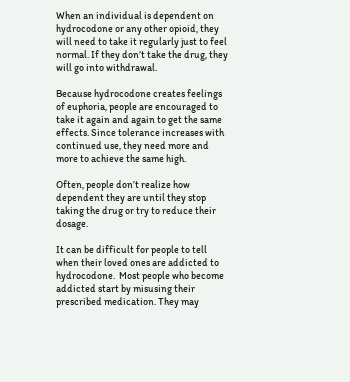When an individual is dependent on hydrocodone or any other opioid, they will need to take it regularly just to feel normal. If they don’t take the drug, they will go into withdrawal.

Because hydrocodone creates feelings of euphoria, people are encouraged to take it again and again to get the same effects. Since tolerance increases with continued use, they need more and more to achieve the same high.

Often, people don’t realize how dependent they are until they stop taking the drug or try to reduce their dosage.

It can be difficult for people to tell when their loved ones are addicted to hydrocodone.  Most people who become addicted start by misusing their prescribed medication. They may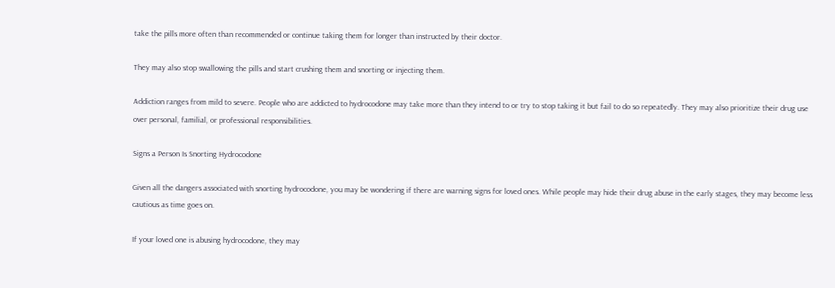take the pills more often than recommended or continue taking them for longer than instructed by their doctor.

They may also stop swallowing the pills and start crushing them and snorting or injecting them.

Addiction ranges from mild to severe. People who are addicted to hydrocodone may take more than they intend to or try to stop taking it but fail to do so repeatedly. They may also prioritize their drug use over personal, familial, or professional responsibilities.

Signs a Person Is Snorting Hydrocodone

Given all the dangers associated with snorting hydrocodone, you may be wondering if there are warning signs for loved ones. While people may hide their drug abuse in the early stages, they may become less cautious as time goes on.

If your loved one is abusing hydrocodone, they may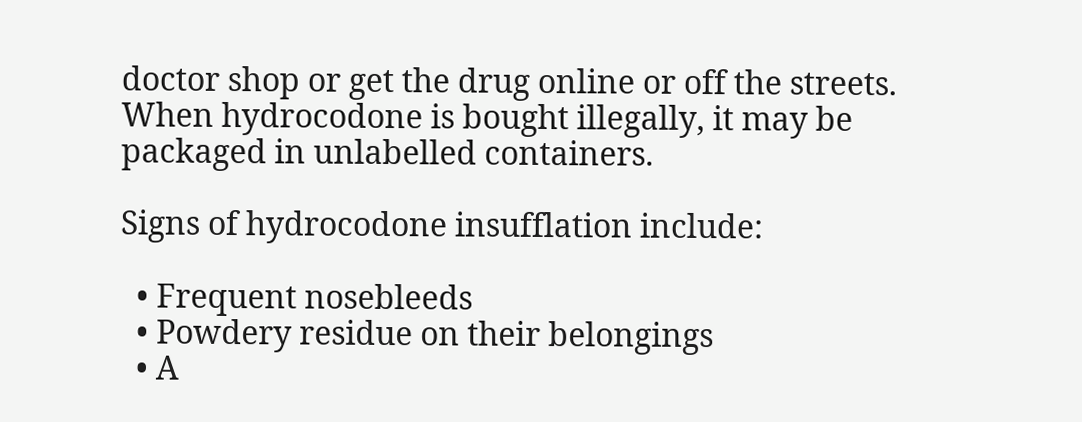doctor shop or get the drug online or off the streets. When hydrocodone is bought illegally, it may be packaged in unlabelled containers.

Signs of hydrocodone insufflation include:

  • Frequent nosebleeds
  • Powdery residue on their belongings
  • A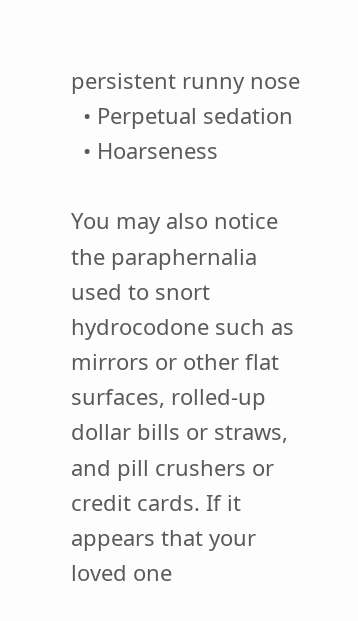persistent runny nose
  • Perpetual sedation
  • Hoarseness

You may also notice the paraphernalia used to snort hydrocodone such as mirrors or other flat surfaces, rolled-up dollar bills or straws, and pill crushers or credit cards. If it appears that your loved one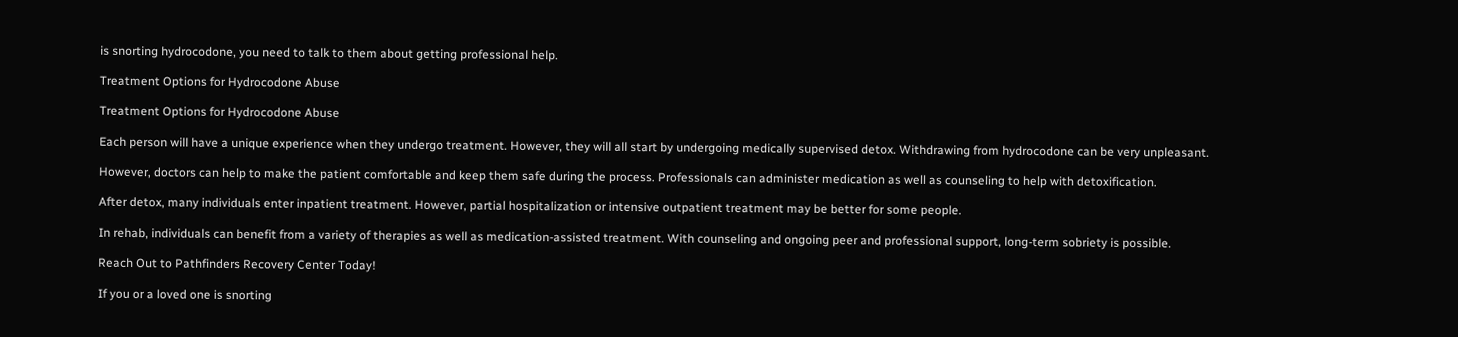is snorting hydrocodone, you need to talk to them about getting professional help.

Treatment Options for Hydrocodone Abuse

Treatment Options for Hydrocodone Abuse

Each person will have a unique experience when they undergo treatment. However, they will all start by undergoing medically supervised detox. Withdrawing from hydrocodone can be very unpleasant.

However, doctors can help to make the patient comfortable and keep them safe during the process. Professionals can administer medication as well as counseling to help with detoxification.

After detox, many individuals enter inpatient treatment. However, partial hospitalization or intensive outpatient treatment may be better for some people.

In rehab, individuals can benefit from a variety of therapies as well as medication-assisted treatment. With counseling and ongoing peer and professional support, long-term sobriety is possible.

Reach Out to Pathfinders Recovery Center Today!

If you or a loved one is snorting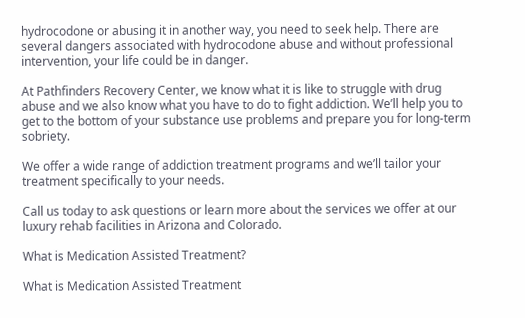hydrocodone or abusing it in another way, you need to seek help. There are several dangers associated with hydrocodone abuse and without professional intervention, your life could be in danger.

At Pathfinders Recovery Center, we know what it is like to struggle with drug abuse and we also know what you have to do to fight addiction. We’ll help you to get to the bottom of your substance use problems and prepare you for long-term sobriety.

We offer a wide range of addiction treatment programs and we’ll tailor your treatment specifically to your needs.

Call us today to ask questions or learn more about the services we offer at our luxury rehab facilities in Arizona and Colorado.

What is Medication Assisted Treatment?

What is Medication Assisted Treatment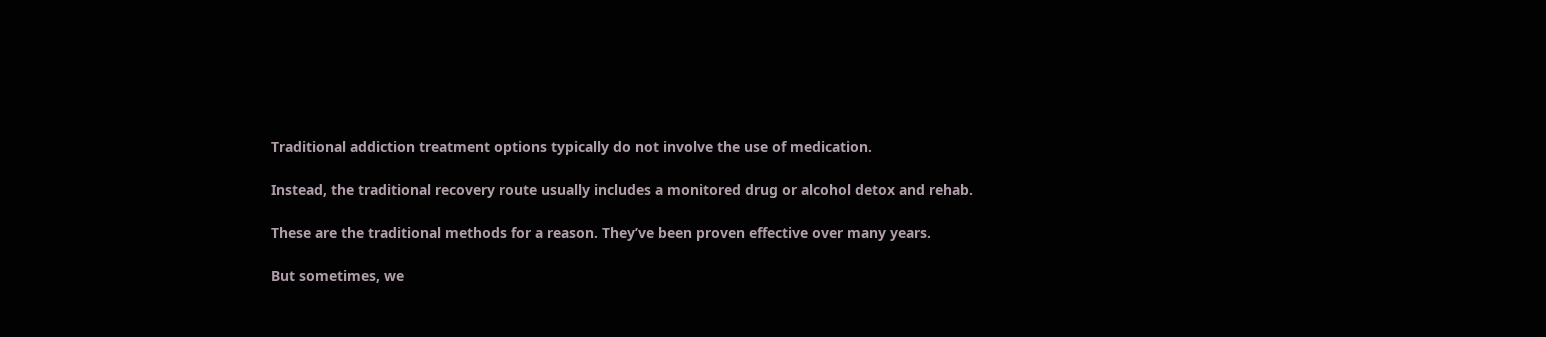Traditional addiction treatment options typically do not involve the use of medication.

Instead, the traditional recovery route usually includes a monitored drug or alcohol detox and rehab.

These are the traditional methods for a reason. They’ve been proven effective over many years.

But sometimes, we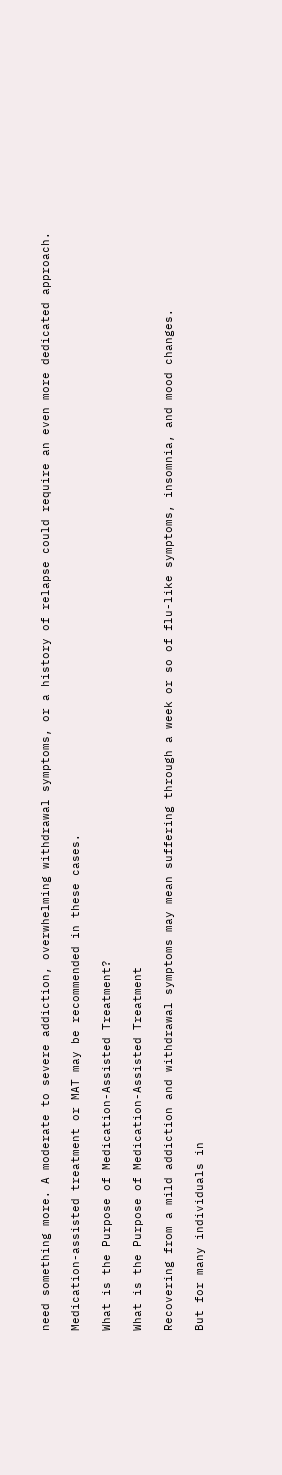need something more. A moderate to severe addiction, overwhelming withdrawal symptoms, or a history of relapse could require an even more dedicated approach.

Medication-assisted treatment or MAT may be recommended in these cases.

What is the Purpose of Medication-Assisted Treatment?

What is the Purpose of Medication-Assisted Treatment

Recovering from a mild addiction and withdrawal symptoms may mean suffering through a week or so of flu-like symptoms, insomnia, and mood changes.

But for many individuals in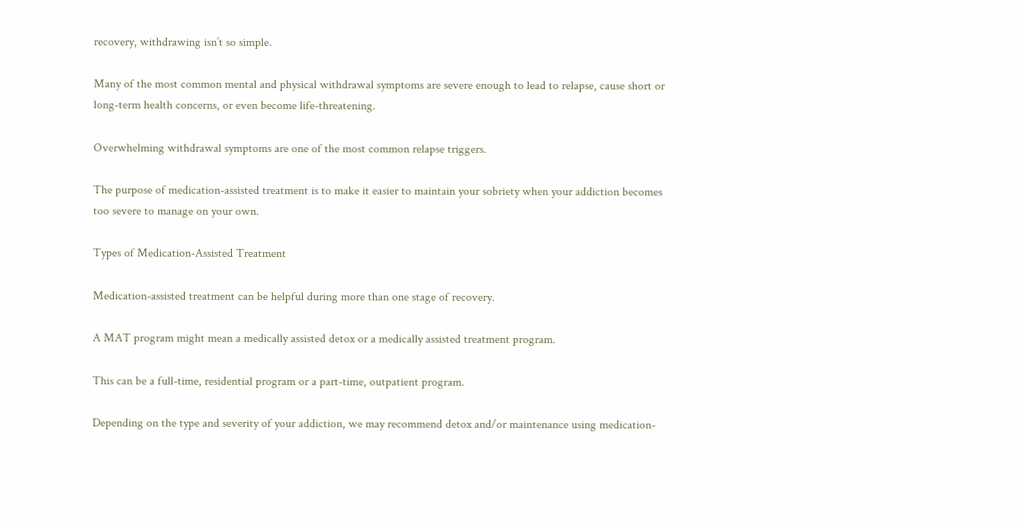recovery, withdrawing isn’t so simple.

Many of the most common mental and physical withdrawal symptoms are severe enough to lead to relapse, cause short or long-term health concerns, or even become life-threatening.

Overwhelming withdrawal symptoms are one of the most common relapse triggers.

The purpose of medication-assisted treatment is to make it easier to maintain your sobriety when your addiction becomes too severe to manage on your own.

Types of Medication-Assisted Treatment

Medication-assisted treatment can be helpful during more than one stage of recovery.

A MAT program might mean a medically assisted detox or a medically assisted treatment program.

This can be a full-time, residential program or a part-time, outpatient program.

Depending on the type and severity of your addiction, we may recommend detox and/or maintenance using medication-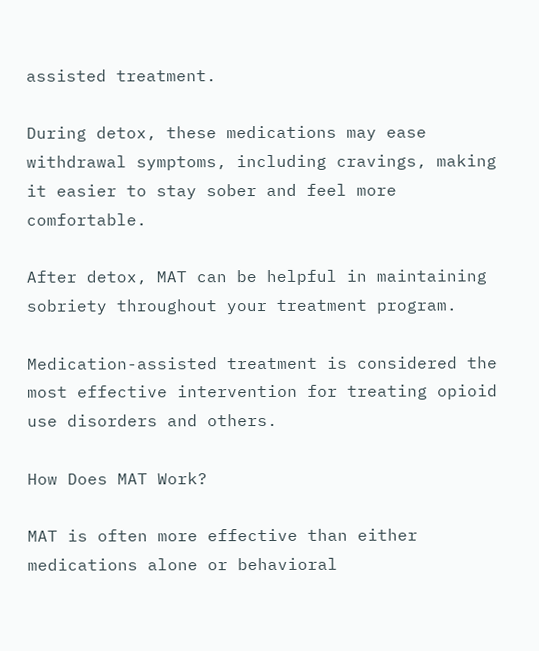assisted treatment.

During detox, these medications may ease withdrawal symptoms, including cravings, making it easier to stay sober and feel more comfortable.

After detox, MAT can be helpful in maintaining sobriety throughout your treatment program.

Medication-assisted treatment is considered the most effective intervention for treating opioid use disorders and others.

How Does MAT Work?

MAT is often more effective than either medications alone or behavioral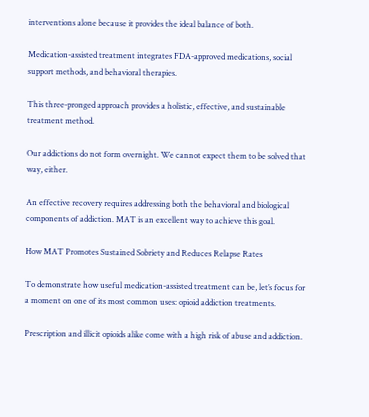interventions alone because it provides the ideal balance of both.

Medication-assisted treatment integrates FDA-approved medications, social support methods, and behavioral therapies.

This three-pronged approach provides a holistic, effective, and sustainable treatment method.

Our addictions do not form overnight. We cannot expect them to be solved that way, either.

An effective recovery requires addressing both the behavioral and biological components of addiction. MAT is an excellent way to achieve this goal.

How MAT Promotes Sustained Sobriety and Reduces Relapse Rates

To demonstrate how useful medication-assisted treatment can be, let’s focus for a moment on one of its most common uses: opioid addiction treatments.

Prescription and illicit opioids alike come with a high risk of abuse and addiction.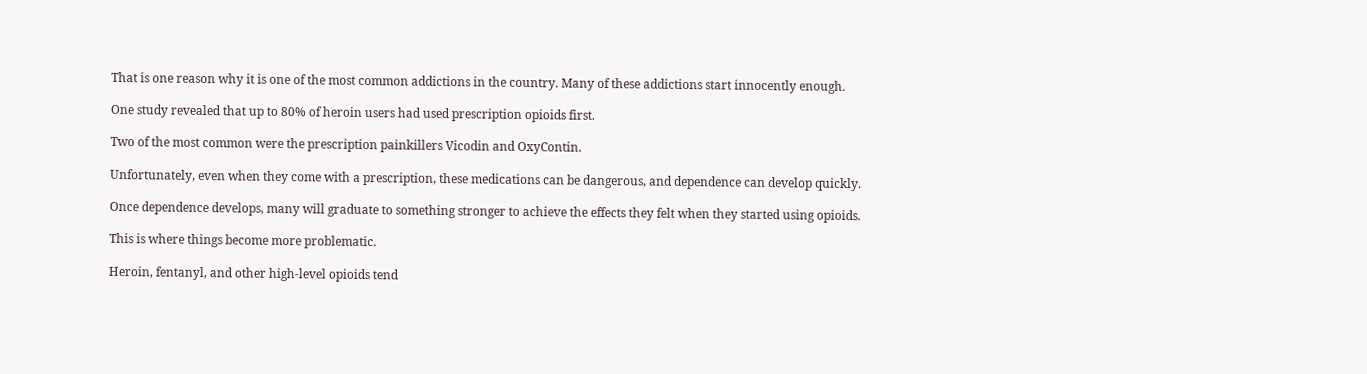That is one reason why it is one of the most common addictions in the country. Many of these addictions start innocently enough.

One study revealed that up to 80% of heroin users had used prescription opioids first.

Two of the most common were the prescription painkillers Vicodin and OxyContin.

Unfortunately, even when they come with a prescription, these medications can be dangerous, and dependence can develop quickly.

Once dependence develops, many will graduate to something stronger to achieve the effects they felt when they started using opioids.

This is where things become more problematic.

Heroin, fentanyl, and other high-level opioids tend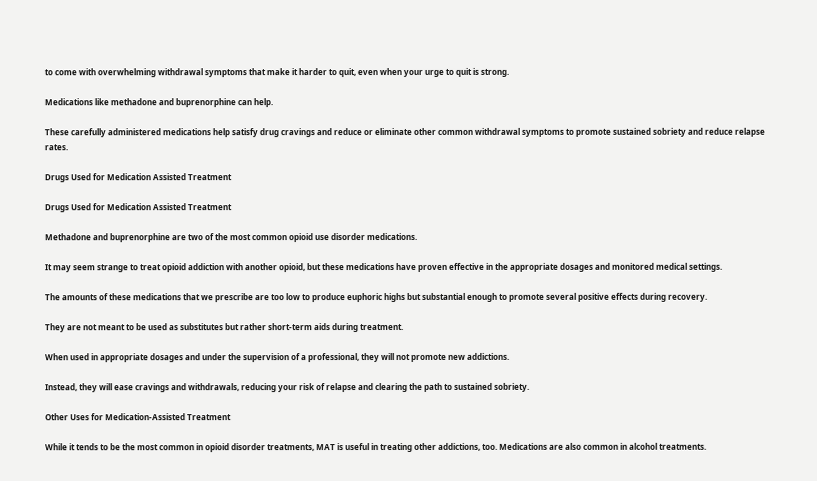to come with overwhelming withdrawal symptoms that make it harder to quit, even when your urge to quit is strong.

Medications like methadone and buprenorphine can help.

These carefully administered medications help satisfy drug cravings and reduce or eliminate other common withdrawal symptoms to promote sustained sobriety and reduce relapse rates.

Drugs Used for Medication Assisted Treatment

Drugs Used for Medication Assisted Treatment

Methadone and buprenorphine are two of the most common opioid use disorder medications.

It may seem strange to treat opioid addiction with another opioid, but these medications have proven effective in the appropriate dosages and monitored medical settings.

The amounts of these medications that we prescribe are too low to produce euphoric highs but substantial enough to promote several positive effects during recovery.

They are not meant to be used as substitutes but rather short-term aids during treatment.

When used in appropriate dosages and under the supervision of a professional, they will not promote new addictions.

Instead, they will ease cravings and withdrawals, reducing your risk of relapse and clearing the path to sustained sobriety.

Other Uses for Medication-Assisted Treatment

While it tends to be the most common in opioid disorder treatments, MAT is useful in treating other addictions, too. Medications are also common in alcohol treatments.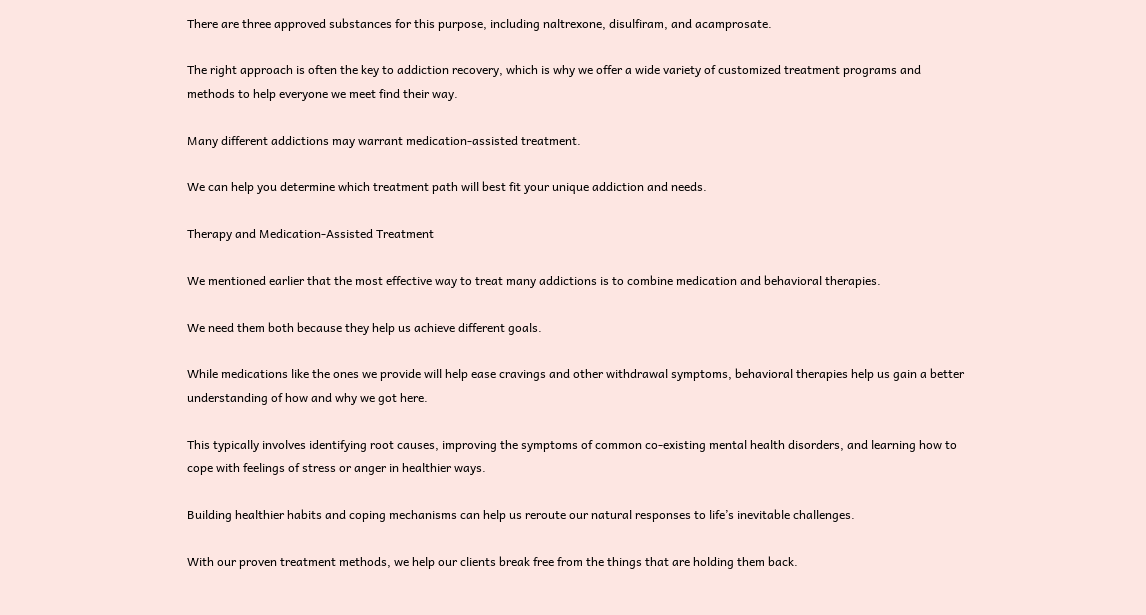There are three approved substances for this purpose, including naltrexone, disulfiram, and acamprosate.

The right approach is often the key to addiction recovery, which is why we offer a wide variety of customized treatment programs and methods to help everyone we meet find their way.

Many different addictions may warrant medication-assisted treatment.

We can help you determine which treatment path will best fit your unique addiction and needs.

Therapy and Medication-Assisted Treatment

We mentioned earlier that the most effective way to treat many addictions is to combine medication and behavioral therapies.

We need them both because they help us achieve different goals.

While medications like the ones we provide will help ease cravings and other withdrawal symptoms, behavioral therapies help us gain a better understanding of how and why we got here.

This typically involves identifying root causes, improving the symptoms of common co-existing mental health disorders, and learning how to cope with feelings of stress or anger in healthier ways.

Building healthier habits and coping mechanisms can help us reroute our natural responses to life’s inevitable challenges.

With our proven treatment methods, we help our clients break free from the things that are holding them back.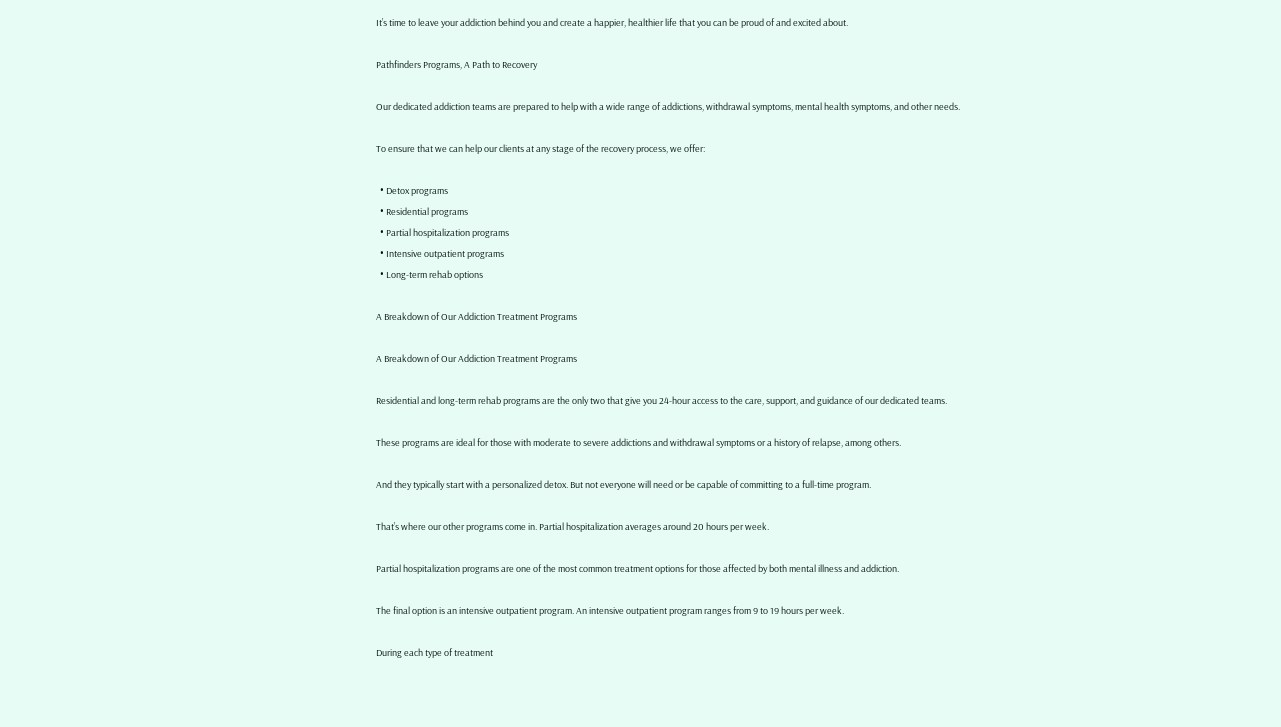It’s time to leave your addiction behind you and create a happier, healthier life that you can be proud of and excited about.

Pathfinders Programs, A Path to Recovery

Our dedicated addiction teams are prepared to help with a wide range of addictions, withdrawal symptoms, mental health symptoms, and other needs.

To ensure that we can help our clients at any stage of the recovery process, we offer:

  • Detox programs
  • Residential programs
  • Partial hospitalization programs
  • Intensive outpatient programs
  • Long-term rehab options

A Breakdown of Our Addiction Treatment Programs

A Breakdown of Our Addiction Treatment Programs

Residential and long-term rehab programs are the only two that give you 24-hour access to the care, support, and guidance of our dedicated teams.

These programs are ideal for those with moderate to severe addictions and withdrawal symptoms or a history of relapse, among others.

And they typically start with a personalized detox. But not everyone will need or be capable of committing to a full-time program.

That’s where our other programs come in. Partial hospitalization averages around 20 hours per week.

Partial hospitalization programs are one of the most common treatment options for those affected by both mental illness and addiction.

The final option is an intensive outpatient program. An intensive outpatient program ranges from 9 to 19 hours per week.

During each type of treatment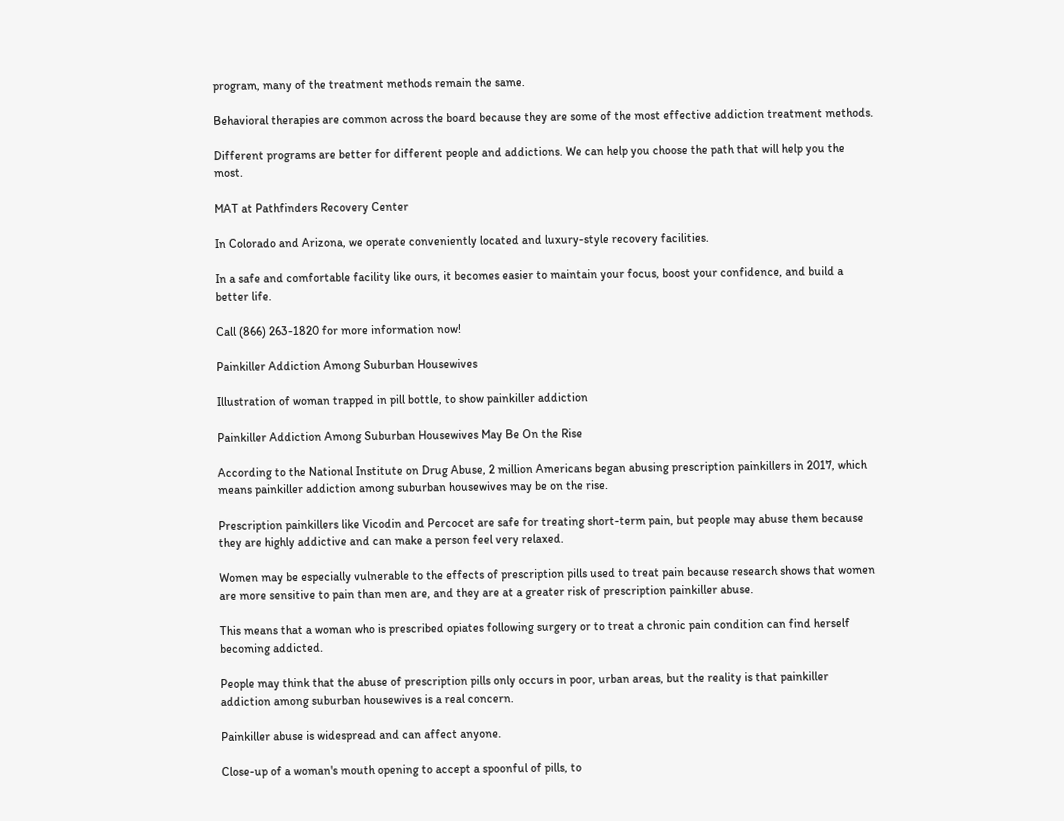program, many of the treatment methods remain the same.

Behavioral therapies are common across the board because they are some of the most effective addiction treatment methods.

Different programs are better for different people and addictions. We can help you choose the path that will help you the most.

MAT at Pathfinders Recovery Center

In Colorado and Arizona, we operate conveniently located and luxury-style recovery facilities.

In a safe and comfortable facility like ours, it becomes easier to maintain your focus, boost your confidence, and build a better life.

Call (866) 263-1820 for more information now!

Painkiller Addiction Among Suburban Housewives

Illustration of woman trapped in pill bottle, to show painkiller addiction

Painkiller Addiction Among Suburban Housewives May Be On the Rise

According to the National Institute on Drug Abuse, 2 million Americans began abusing prescription painkillers in 2017, which means painkiller addiction among suburban housewives may be on the rise.

Prescription painkillers like Vicodin and Percocet are safe for treating short-term pain, but people may abuse them because they are highly addictive and can make a person feel very relaxed.

Women may be especially vulnerable to the effects of prescription pills used to treat pain because research shows that women are more sensitive to pain than men are, and they are at a greater risk of prescription painkiller abuse.

This means that a woman who is prescribed opiates following surgery or to treat a chronic pain condition can find herself becoming addicted.

People may think that the abuse of prescription pills only occurs in poor, urban areas, but the reality is that painkiller addiction among suburban housewives is a real concern.

Painkiller abuse is widespread and can affect anyone.

Close-up of a woman's mouth opening to accept a spoonful of pills, to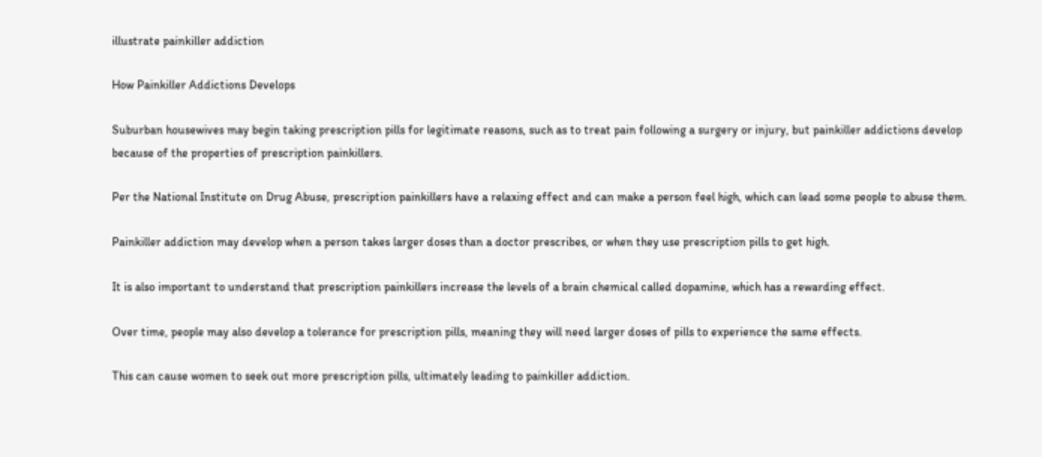illustrate painkiller addiction

How Painkiller Addictions Develops

Suburban housewives may begin taking prescription pills for legitimate reasons, such as to treat pain following a surgery or injury, but painkiller addictions develop because of the properties of prescription painkillers.

Per the National Institute on Drug Abuse, prescription painkillers have a relaxing effect and can make a person feel high, which can lead some people to abuse them.

Painkiller addiction may develop when a person takes larger doses than a doctor prescribes, or when they use prescription pills to get high.

It is also important to understand that prescription painkillers increase the levels of a brain chemical called dopamine, which has a rewarding effect.

Over time, people may also develop a tolerance for prescription pills, meaning they will need larger doses of pills to experience the same effects.

This can cause women to seek out more prescription pills, ultimately leading to painkiller addiction.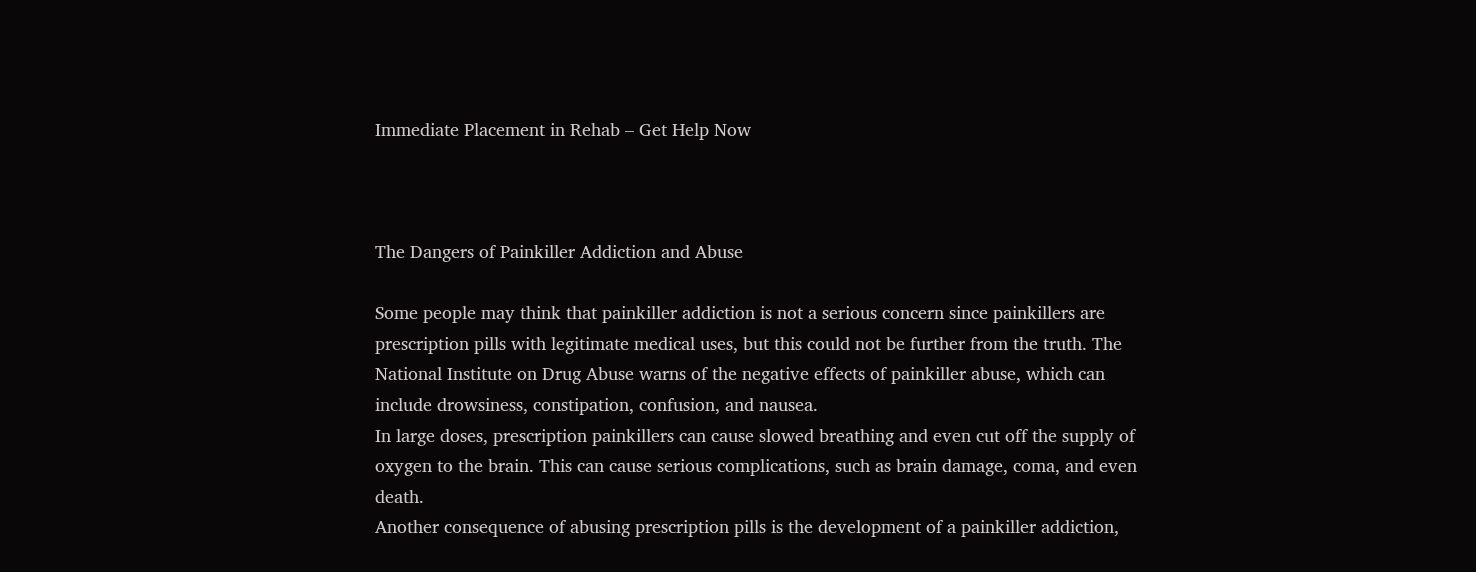Immediate Placement in Rehab – Get Help Now



The Dangers of Painkiller Addiction and Abuse

Some people may think that painkiller addiction is not a serious concern since painkillers are prescription pills with legitimate medical uses, but this could not be further from the truth. The National Institute on Drug Abuse warns of the negative effects of painkiller abuse, which can include drowsiness, constipation, confusion, and nausea.
In large doses, prescription painkillers can cause slowed breathing and even cut off the supply of oxygen to the brain. This can cause serious complications, such as brain damage, coma, and even death.
Another consequence of abusing prescription pills is the development of a painkiller addiction,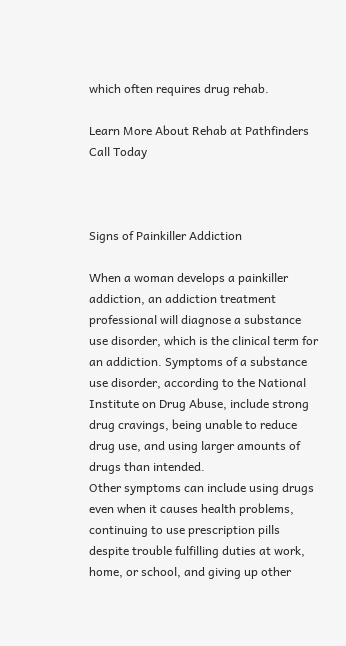which often requires drug rehab.

Learn More About Rehab at Pathfinders Call Today



Signs of Painkiller Addiction

When a woman develops a painkiller addiction, an addiction treatment professional will diagnose a substance use disorder, which is the clinical term for an addiction. Symptoms of a substance use disorder, according to the National Institute on Drug Abuse, include strong drug cravings, being unable to reduce drug use, and using larger amounts of drugs than intended.
Other symptoms can include using drugs even when it causes health problems, continuing to use prescription pills despite trouble fulfilling duties at work, home, or school, and giving up other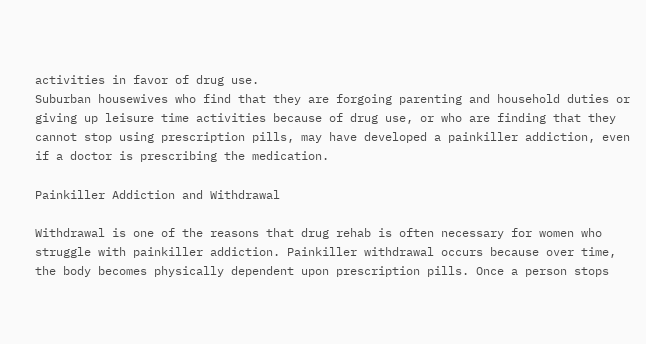activities in favor of drug use.
Suburban housewives who find that they are forgoing parenting and household duties or giving up leisure time activities because of drug use, or who are finding that they cannot stop using prescription pills, may have developed a painkiller addiction, even if a doctor is prescribing the medication.

Painkiller Addiction and Withdrawal

Withdrawal is one of the reasons that drug rehab is often necessary for women who struggle with painkiller addiction. Painkiller withdrawal occurs because over time, the body becomes physically dependent upon prescription pills. Once a person stops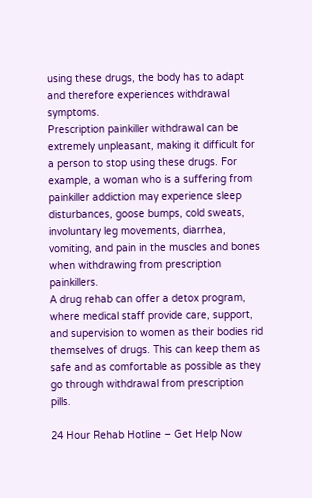using these drugs, the body has to adapt and therefore experiences withdrawal symptoms.
Prescription painkiller withdrawal can be extremely unpleasant, making it difficult for a person to stop using these drugs. For example, a woman who is a suffering from painkiller addiction may experience sleep disturbances, goose bumps, cold sweats, involuntary leg movements, diarrhea, vomiting, and pain in the muscles and bones when withdrawing from prescription painkillers.
A drug rehab can offer a detox program, where medical staff provide care, support, and supervision to women as their bodies rid themselves of drugs. This can keep them as safe and as comfortable as possible as they go through withdrawal from prescription pills.

24 Hour Rehab Hotline – Get Help Now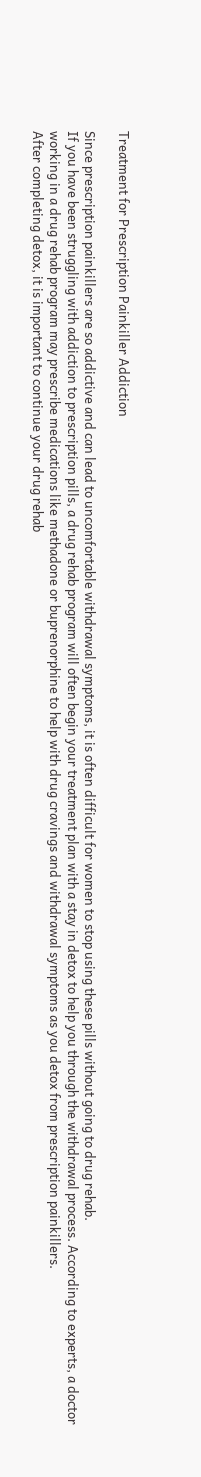Treatment for Prescription Painkiller Addiction

Since prescription painkillers are so addictive and can lead to uncomfortable withdrawal symptoms, it is often difficult for women to stop using these pills without going to drug rehab.
If you have been struggling with addiction to prescription pills, a drug rehab program will often begin your treatment plan with a stay in detox to help you through the withdrawal process. According to experts, a doctor working in a drug rehab program may prescribe medications like methadone or buprenorphine to help with drug cravings and withdrawal symptoms as you detox from prescription painkillers.
After completing detox, it is important to continue your drug rehab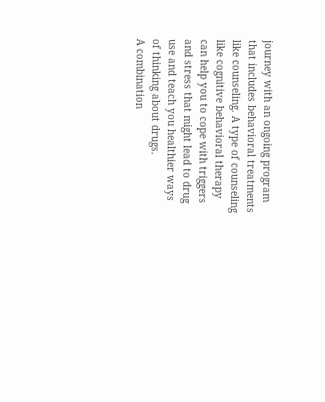journey with an ongoing program that includes behavioral treatments like counseling. A type of counseling like cognitive behavioral therapy can help you to cope with triggers and stress that might lead to drug use and teach you healthier ways of thinking about drugs.
A combination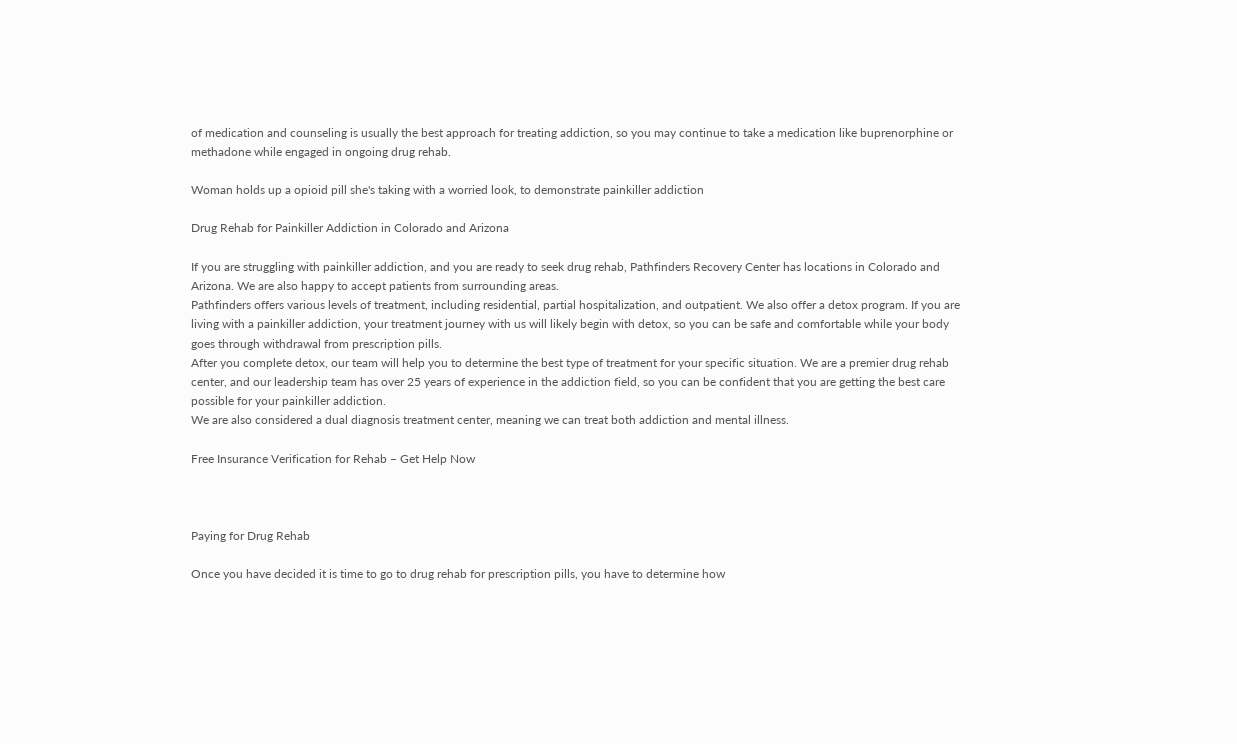of medication and counseling is usually the best approach for treating addiction, so you may continue to take a medication like buprenorphine or methadone while engaged in ongoing drug rehab.

Woman holds up a opioid pill she's taking with a worried look, to demonstrate painkiller addiction

Drug Rehab for Painkiller Addiction in Colorado and Arizona

If you are struggling with painkiller addiction, and you are ready to seek drug rehab, Pathfinders Recovery Center has locations in Colorado and Arizona. We are also happy to accept patients from surrounding areas.
Pathfinders offers various levels of treatment, including residential, partial hospitalization, and outpatient. We also offer a detox program. If you are living with a painkiller addiction, your treatment journey with us will likely begin with detox, so you can be safe and comfortable while your body goes through withdrawal from prescription pills.
After you complete detox, our team will help you to determine the best type of treatment for your specific situation. We are a premier drug rehab center, and our leadership team has over 25 years of experience in the addiction field, so you can be confident that you are getting the best care possible for your painkiller addiction.
We are also considered a dual diagnosis treatment center, meaning we can treat both addiction and mental illness.

Free Insurance Verification for Rehab – Get Help Now



Paying for Drug Rehab

Once you have decided it is time to go to drug rehab for prescription pills, you have to determine how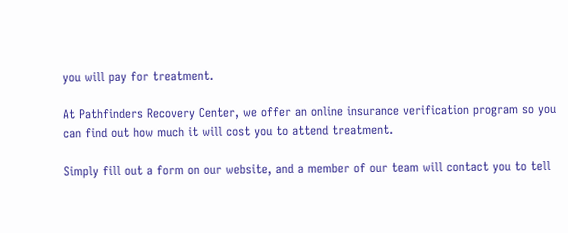you will pay for treatment.

At Pathfinders Recovery Center, we offer an online insurance verification program so you can find out how much it will cost you to attend treatment.

Simply fill out a form on our website, and a member of our team will contact you to tell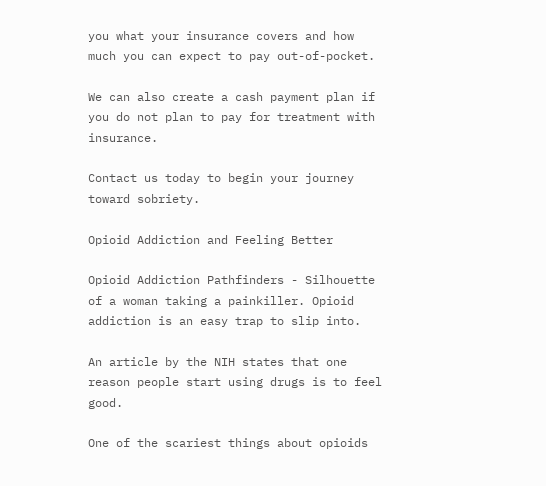you what your insurance covers and how much you can expect to pay out-of-pocket.

We can also create a cash payment plan if you do not plan to pay for treatment with insurance.

Contact us today to begin your journey toward sobriety.

Opioid Addiction and Feeling Better

Opioid Addiction Pathfinders - Silhouette of a woman taking a painkiller. Opioid addiction is an easy trap to slip into.

An article by the NIH states that one reason people start using drugs is to feel good.

One of the scariest things about opioids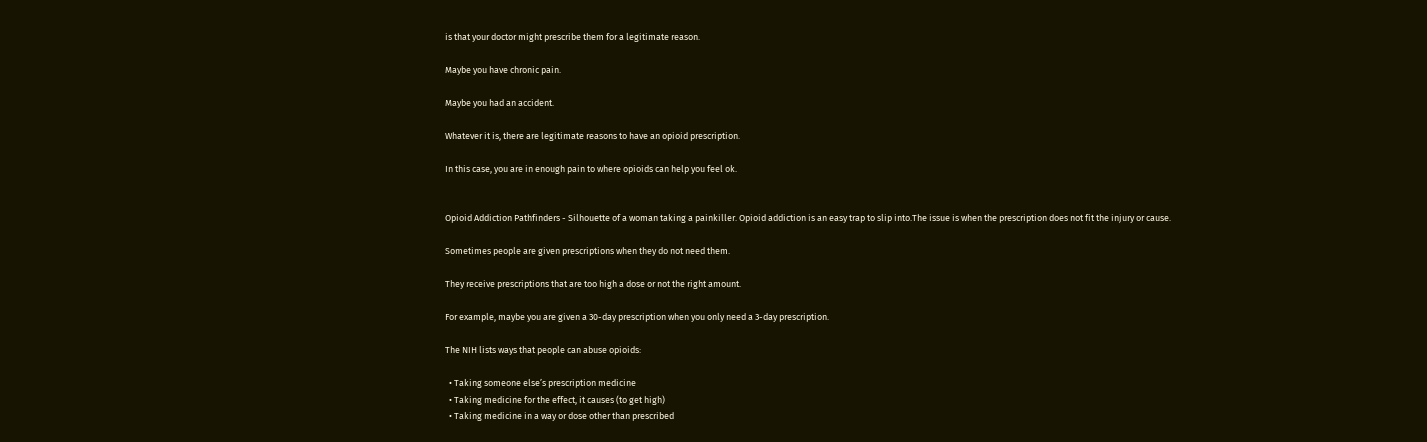is that your doctor might prescribe them for a legitimate reason.

Maybe you have chronic pain.

Maybe you had an accident.

Whatever it is, there are legitimate reasons to have an opioid prescription.

In this case, you are in enough pain to where opioids can help you feel ok.


Opioid Addiction Pathfinders - Silhouette of a woman taking a painkiller. Opioid addiction is an easy trap to slip into.The issue is when the prescription does not fit the injury or cause.

Sometimes people are given prescriptions when they do not need them.

They receive prescriptions that are too high a dose or not the right amount.

For example, maybe you are given a 30-day prescription when you only need a 3-day prescription.

The NIH lists ways that people can abuse opioids:

  • Taking someone else’s prescription medicine
  • Taking medicine for the effect, it causes (to get high)
  • Taking medicine in a way or dose other than prescribed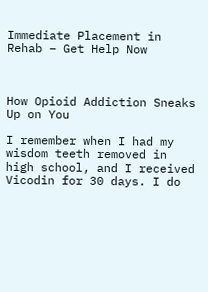Immediate Placement in Rehab – Get Help Now



How Opioid Addiction Sneaks Up on You

I remember when I had my wisdom teeth removed in high school, and I received Vicodin for 30 days. I do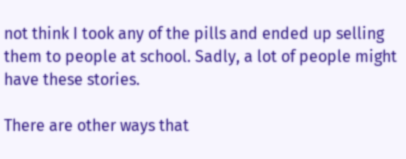not think I took any of the pills and ended up selling them to people at school. Sadly, a lot of people might have these stories.

There are other ways that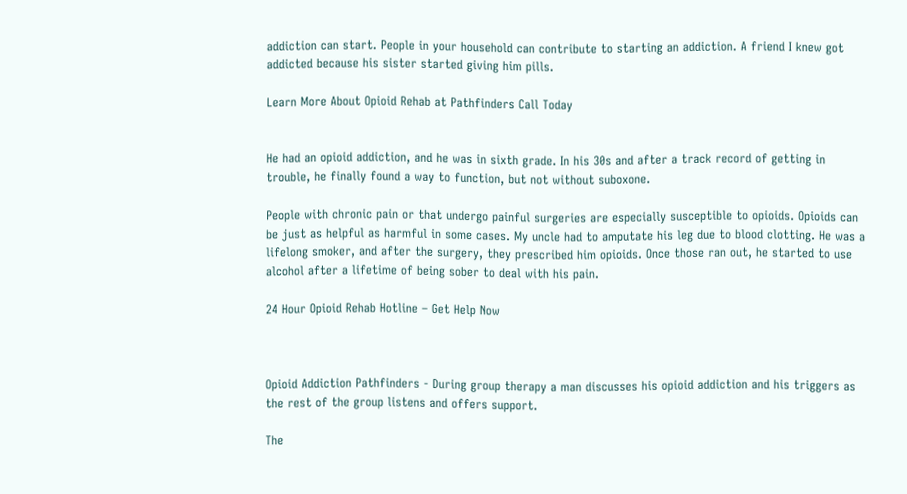addiction can start. People in your household can contribute to starting an addiction. A friend I knew got addicted because his sister started giving him pills.

Learn More About Opioid Rehab at Pathfinders Call Today


He had an opioid addiction, and he was in sixth grade. In his 30s and after a track record of getting in trouble, he finally found a way to function, but not without suboxone.

People with chronic pain or that undergo painful surgeries are especially susceptible to opioids. Opioids can be just as helpful as harmful in some cases. My uncle had to amputate his leg due to blood clotting. He was a lifelong smoker, and after the surgery, they prescribed him opioids. Once those ran out, he started to use alcohol after a lifetime of being sober to deal with his pain.

24 Hour Opioid Rehab Hotline – Get Help Now



Opioid Addiction Pathfinders - During group therapy a man discusses his opioid addiction and his triggers as the rest of the group listens and offers support.

The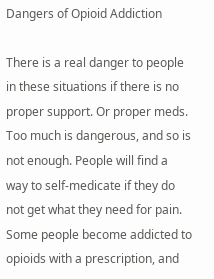Dangers of Opioid Addiction

There is a real danger to people in these situations if there is no proper support. Or proper meds. Too much is dangerous, and so is not enough. People will find a way to self-medicate if they do not get what they need for pain. Some people become addicted to opioids with a prescription, and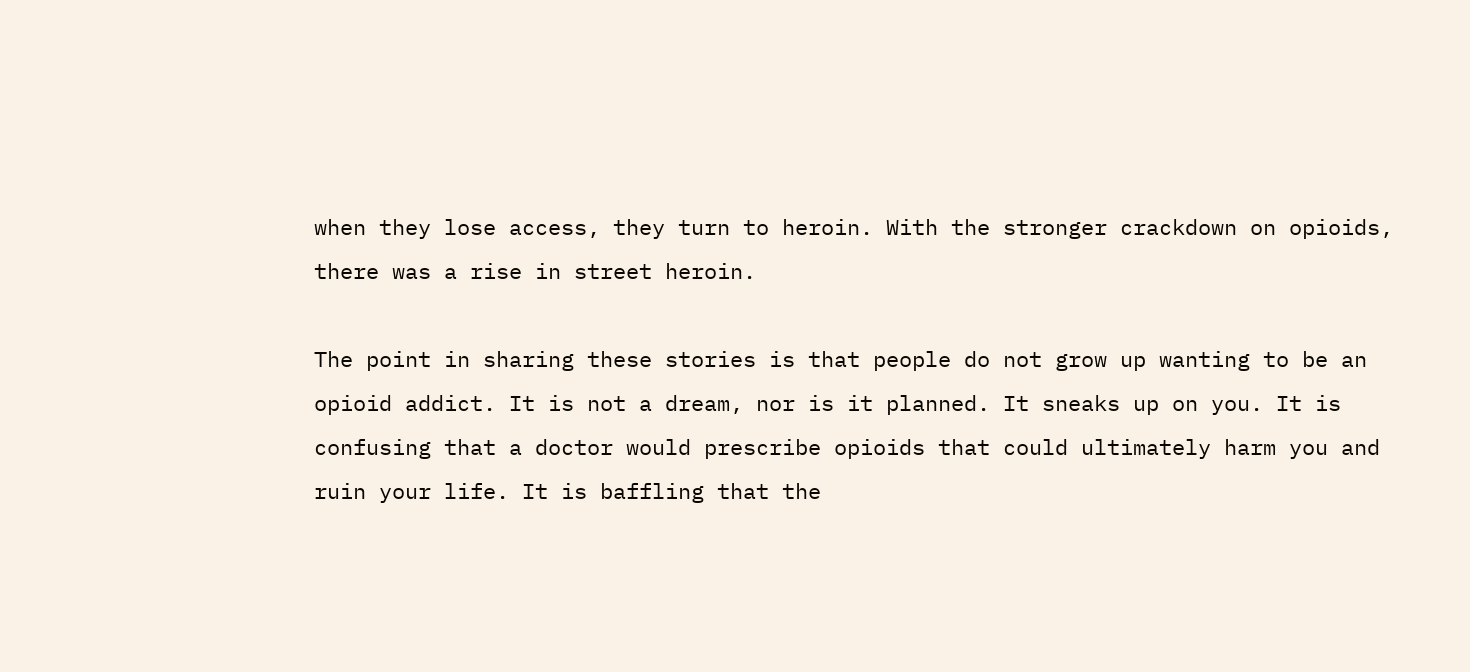when they lose access, they turn to heroin. With the stronger crackdown on opioids, there was a rise in street heroin.

The point in sharing these stories is that people do not grow up wanting to be an opioid addict. It is not a dream, nor is it planned. It sneaks up on you. It is confusing that a doctor would prescribe opioids that could ultimately harm you and ruin your life. It is baffling that the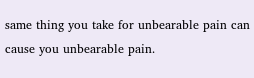same thing you take for unbearable pain can cause you unbearable pain.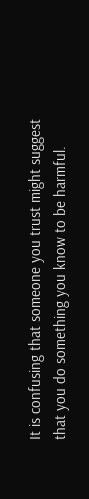It is confusing that someone you trust might suggest that you do something you know to be harmful.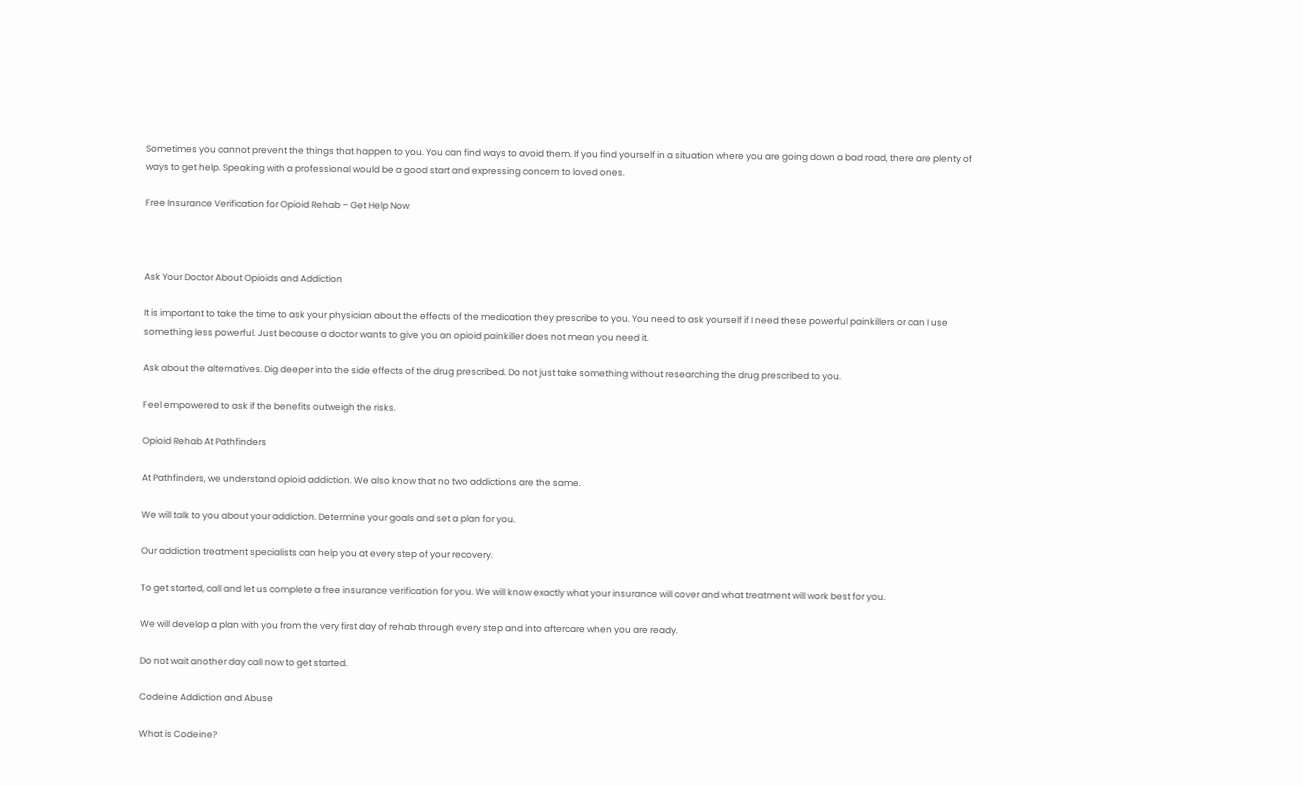Sometimes you cannot prevent the things that happen to you. You can find ways to avoid them. If you find yourself in a situation where you are going down a bad road, there are plenty of ways to get help. Speaking with a professional would be a good start and expressing concern to loved ones.

Free Insurance Verification for Opioid Rehab – Get Help Now



Ask Your Doctor About Opioids and Addiction

It is important to take the time to ask your physician about the effects of the medication they prescribe to you. You need to ask yourself if I need these powerful painkillers or can I use something less powerful. Just because a doctor wants to give you an opioid painkiller does not mean you need it.

Ask about the alternatives. Dig deeper into the side effects of the drug prescribed. Do not just take something without researching the drug prescribed to you.

Feel empowered to ask if the benefits outweigh the risks.

Opioid Rehab At Pathfinders

At Pathfinders, we understand opioid addiction. We also know that no two addictions are the same.

We will talk to you about your addiction. Determine your goals and set a plan for you.

Our addiction treatment specialists can help you at every step of your recovery.

To get started, call and let us complete a free insurance verification for you. We will know exactly what your insurance will cover and what treatment will work best for you.

We will develop a plan with you from the very first day of rehab through every step and into aftercare when you are ready.

Do not wait another day call now to get started.

Codeine Addiction and Abuse

What is Codeine?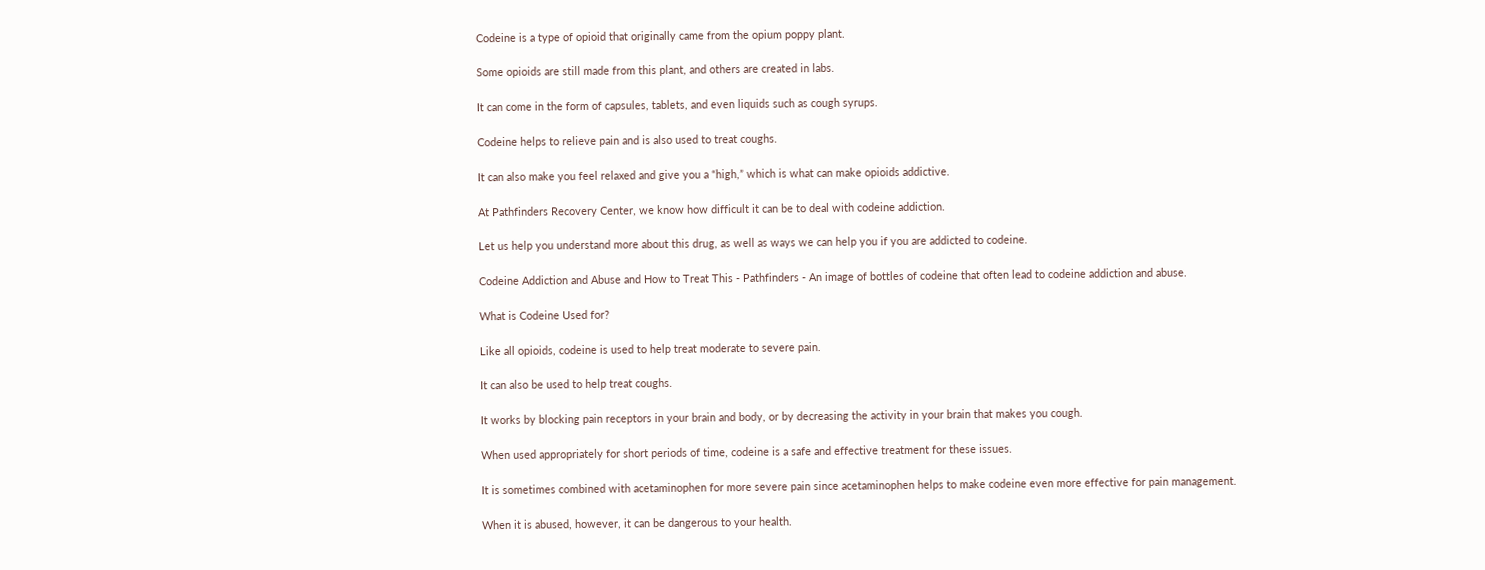Codeine is a type of opioid that originally came from the opium poppy plant.

Some opioids are still made from this plant, and others are created in labs.

It can come in the form of capsules, tablets, and even liquids such as cough syrups.

Codeine helps to relieve pain and is also used to treat coughs.

It can also make you feel relaxed and give you a “high,” which is what can make opioids addictive.

At Pathfinders Recovery Center, we know how difficult it can be to deal with codeine addiction.

Let us help you understand more about this drug, as well as ways we can help you if you are addicted to codeine.

Codeine Addiction and Abuse and How to Treat This - Pathfinders - An image of bottles of codeine that often lead to codeine addiction and abuse.

What is Codeine Used for?

Like all opioids, codeine is used to help treat moderate to severe pain.

It can also be used to help treat coughs.

It works by blocking pain receptors in your brain and body, or by decreasing the activity in your brain that makes you cough.

When used appropriately for short periods of time, codeine is a safe and effective treatment for these issues.

It is sometimes combined with acetaminophen for more severe pain since acetaminophen helps to make codeine even more effective for pain management.

When it is abused, however, it can be dangerous to your health.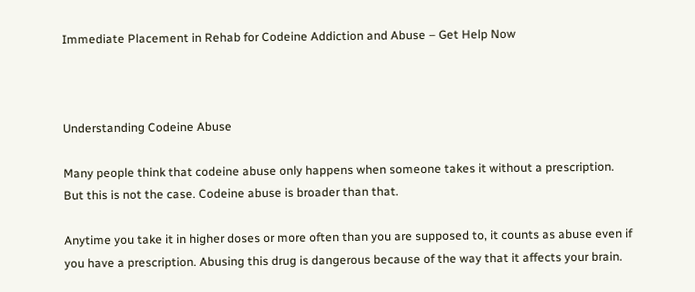Immediate Placement in Rehab for Codeine Addiction and Abuse – Get Help Now



Understanding Codeine Abuse

Many people think that codeine abuse only happens when someone takes it without a prescription. But this is not the case. Codeine abuse is broader than that.

Anytime you take it in higher doses or more often than you are supposed to, it counts as abuse even if you have a prescription. Abusing this drug is dangerous because of the way that it affects your brain.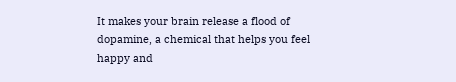It makes your brain release a flood of dopamine, a chemical that helps you feel happy and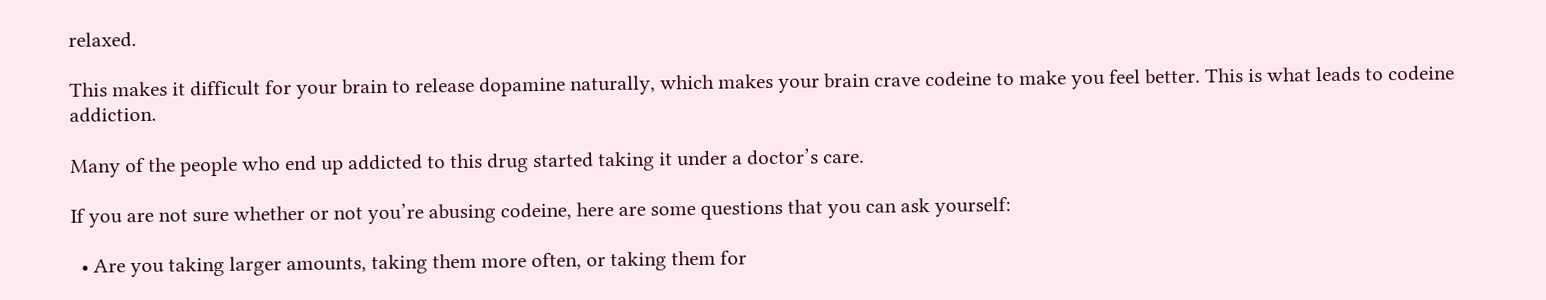relaxed.

This makes it difficult for your brain to release dopamine naturally, which makes your brain crave codeine to make you feel better. This is what leads to codeine addiction.

Many of the people who end up addicted to this drug started taking it under a doctor’s care.

If you are not sure whether or not you’re abusing codeine, here are some questions that you can ask yourself:

  • Are you taking larger amounts, taking them more often, or taking them for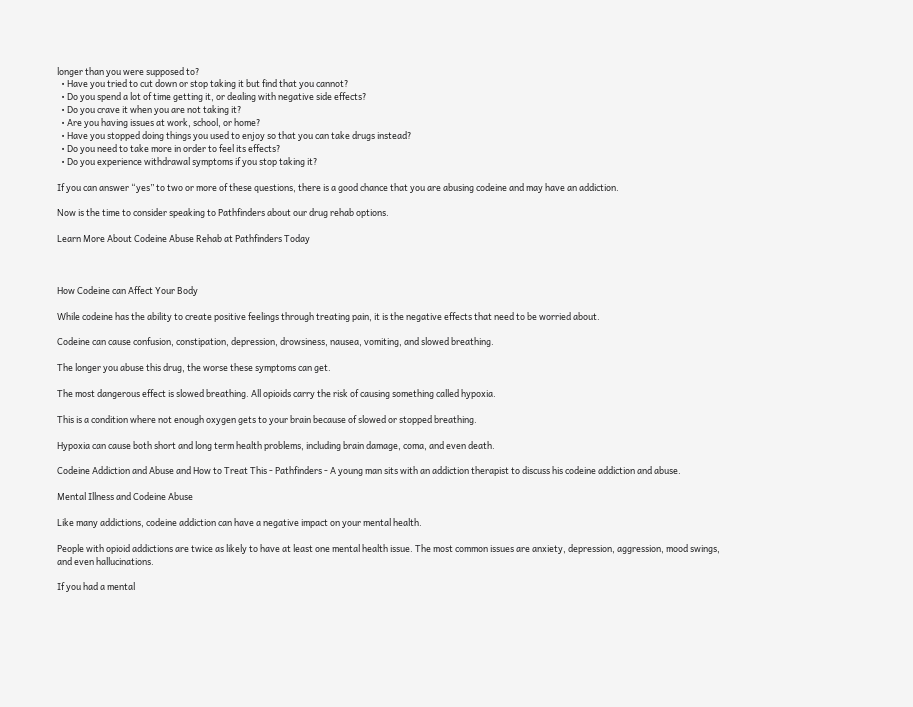longer than you were supposed to?
  • Have you tried to cut down or stop taking it but find that you cannot?
  • Do you spend a lot of time getting it, or dealing with negative side effects?
  • Do you crave it when you are not taking it?
  • Are you having issues at work, school, or home?
  • Have you stopped doing things you used to enjoy so that you can take drugs instead?
  • Do you need to take more in order to feel its effects?
  • Do you experience withdrawal symptoms if you stop taking it?

If you can answer “yes” to two or more of these questions, there is a good chance that you are abusing codeine and may have an addiction.

Now is the time to consider speaking to Pathfinders about our drug rehab options.

Learn More About Codeine Abuse Rehab at Pathfinders Today



How Codeine can Affect Your Body

While codeine has the ability to create positive feelings through treating pain, it is the negative effects that need to be worried about.

Codeine can cause confusion, constipation, depression, drowsiness, nausea, vomiting, and slowed breathing.

The longer you abuse this drug, the worse these symptoms can get.

The most dangerous effect is slowed breathing. All opioids carry the risk of causing something called hypoxia.

This is a condition where not enough oxygen gets to your brain because of slowed or stopped breathing.

Hypoxia can cause both short and long term health problems, including brain damage, coma, and even death.

Codeine Addiction and Abuse and How to Treat This - Pathfinders - A young man sits with an addiction therapist to discuss his codeine addiction and abuse.

Mental Illness and Codeine Abuse

Like many addictions, codeine addiction can have a negative impact on your mental health.

People with opioid addictions are twice as likely to have at least one mental health issue. The most common issues are anxiety, depression, aggression, mood swings, and even hallucinations.

If you had a mental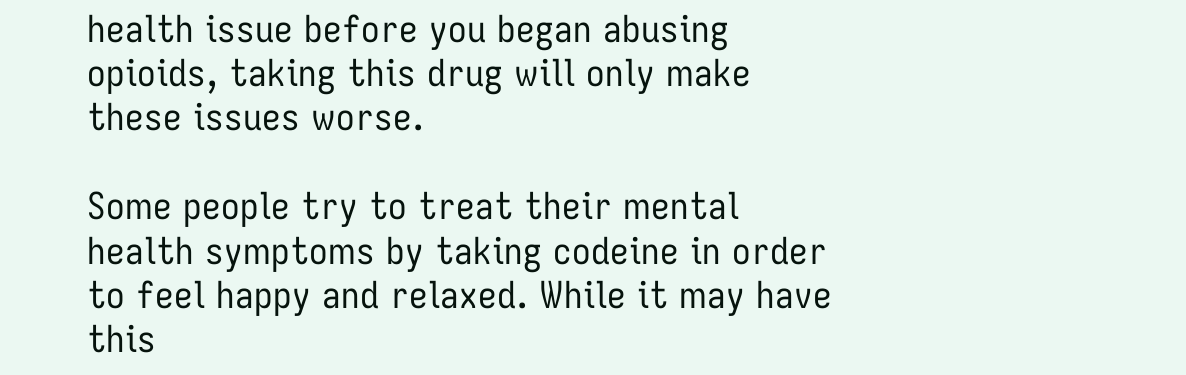health issue before you began abusing opioids, taking this drug will only make these issues worse.

Some people try to treat their mental health symptoms by taking codeine in order to feel happy and relaxed. While it may have this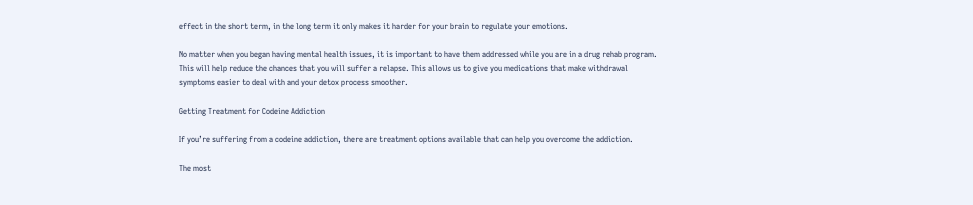effect in the short term, in the long term it only makes it harder for your brain to regulate your emotions.

No matter when you began having mental health issues, it is important to have them addressed while you are in a drug rehab program. This will help reduce the chances that you will suffer a relapse. This allows us to give you medications that make withdrawal symptoms easier to deal with and your detox process smoother.

Getting Treatment for Codeine Addiction

If you’re suffering from a codeine addiction, there are treatment options available that can help you overcome the addiction.

The most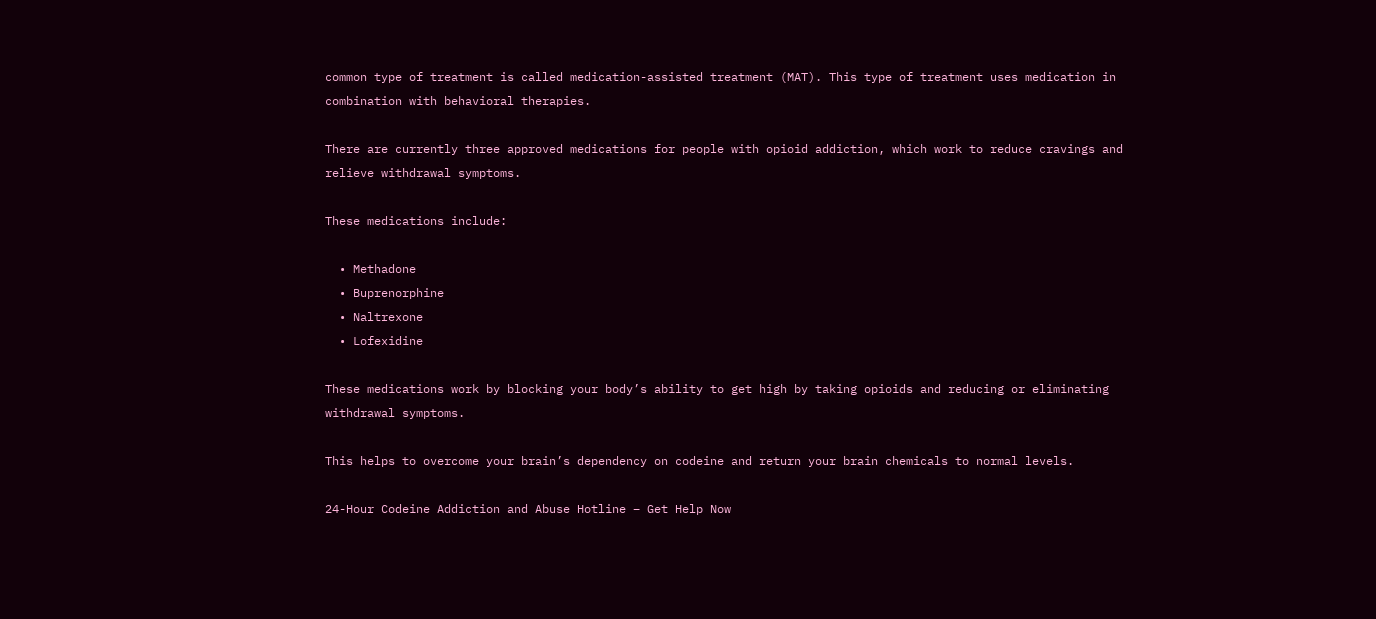common type of treatment is called medication-assisted treatment (MAT). This type of treatment uses medication in combination with behavioral therapies.

There are currently three approved medications for people with opioid addiction, which work to reduce cravings and relieve withdrawal symptoms.

These medications include:

  • Methadone
  • Buprenorphine
  • Naltrexone
  • Lofexidine

These medications work by blocking your body’s ability to get high by taking opioids and reducing or eliminating withdrawal symptoms.

This helps to overcome your brain’s dependency on codeine and return your brain chemicals to normal levels.

24-Hour Codeine Addiction and Abuse Hotline – Get Help Now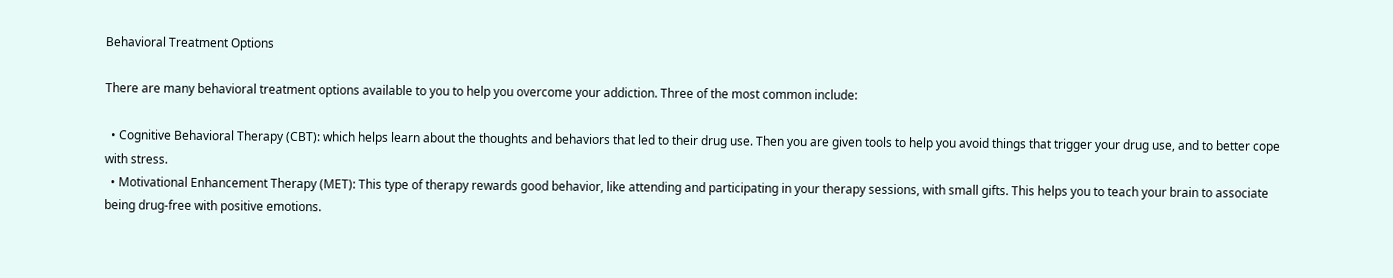Behavioral Treatment Options

There are many behavioral treatment options available to you to help you overcome your addiction. Three of the most common include:

  • Cognitive Behavioral Therapy (CBT): which helps learn about the thoughts and behaviors that led to their drug use. Then you are given tools to help you avoid things that trigger your drug use, and to better cope with stress.
  • Motivational Enhancement Therapy (MET): This type of therapy rewards good behavior, like attending and participating in your therapy sessions, with small gifts. This helps you to teach your brain to associate being drug-free with positive emotions.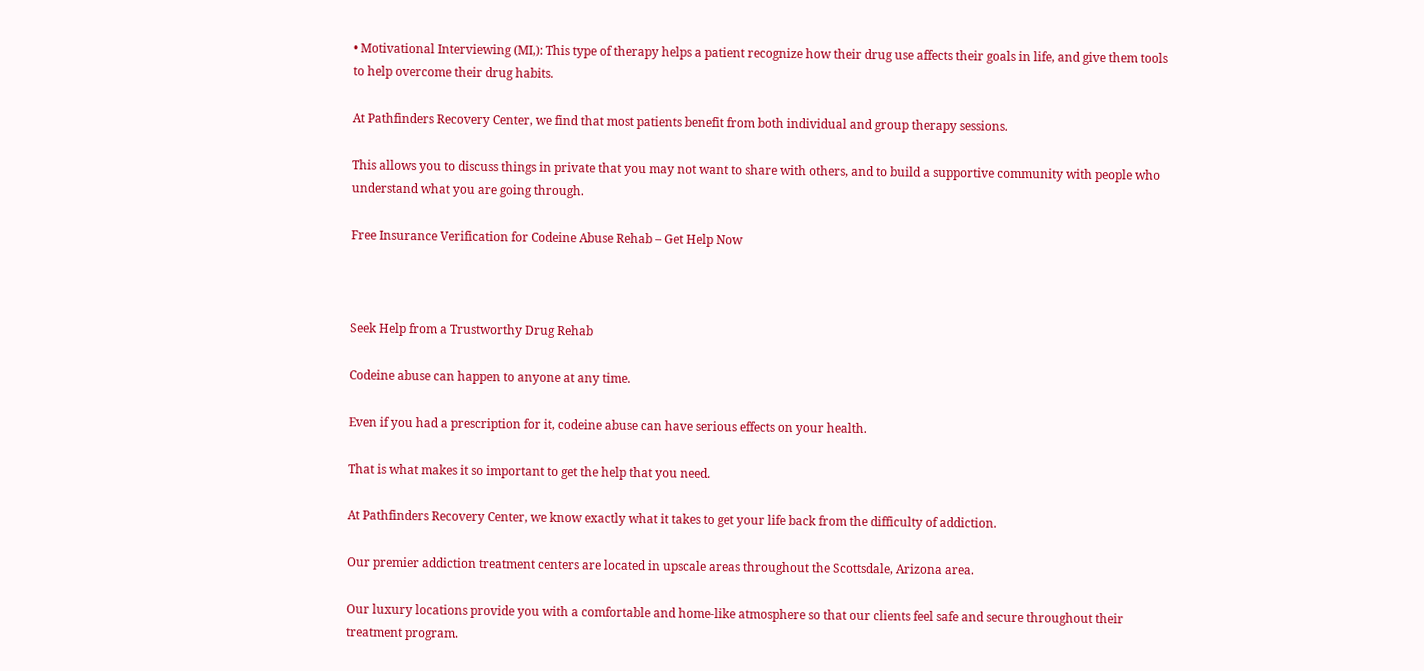• Motivational Interviewing (MI,): This type of therapy helps a patient recognize how their drug use affects their goals in life, and give them tools to help overcome their drug habits.

At Pathfinders Recovery Center, we find that most patients benefit from both individual and group therapy sessions.

This allows you to discuss things in private that you may not want to share with others, and to build a supportive community with people who understand what you are going through.

Free Insurance Verification for Codeine Abuse Rehab – Get Help Now



Seek Help from a Trustworthy Drug Rehab

Codeine abuse can happen to anyone at any time.

Even if you had a prescription for it, codeine abuse can have serious effects on your health.

That is what makes it so important to get the help that you need.

At Pathfinders Recovery Center, we know exactly what it takes to get your life back from the difficulty of addiction.

Our premier addiction treatment centers are located in upscale areas throughout the Scottsdale, Arizona area.

Our luxury locations provide you with a comfortable and home-like atmosphere so that our clients feel safe and secure throughout their treatment program.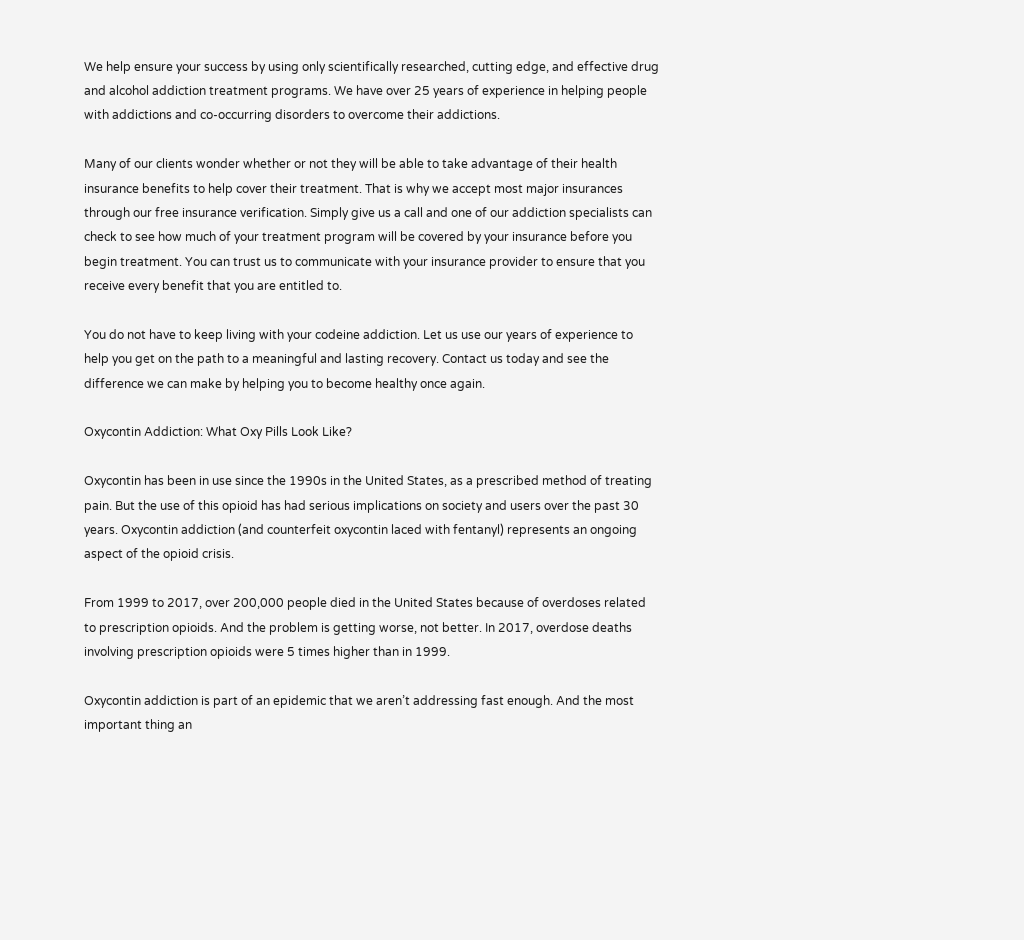We help ensure your success by using only scientifically researched, cutting edge, and effective drug and alcohol addiction treatment programs. We have over 25 years of experience in helping people with addictions and co-occurring disorders to overcome their addictions.

Many of our clients wonder whether or not they will be able to take advantage of their health insurance benefits to help cover their treatment. That is why we accept most major insurances through our free insurance verification. Simply give us a call and one of our addiction specialists can check to see how much of your treatment program will be covered by your insurance before you begin treatment. You can trust us to communicate with your insurance provider to ensure that you receive every benefit that you are entitled to.

You do not have to keep living with your codeine addiction. Let us use our years of experience to help you get on the path to a meaningful and lasting recovery. Contact us today and see the difference we can make by helping you to become healthy once again.

Oxycontin Addiction: What Oxy Pills Look Like?

Oxycontin has been in use since the 1990s in the United States, as a prescribed method of treating pain. But the use of this opioid has had serious implications on society and users over the past 30 years. Oxycontin addiction (and counterfeit oxycontin laced with fentanyl) represents an ongoing aspect of the opioid crisis.

From 1999 to 2017, over 200,000 people died in the United States because of overdoses related to prescription opioids. And the problem is getting worse, not better. In 2017, overdose deaths involving prescription opioids were 5 times higher than in 1999.

Oxycontin addiction is part of an epidemic that we aren’t addressing fast enough. And the most important thing an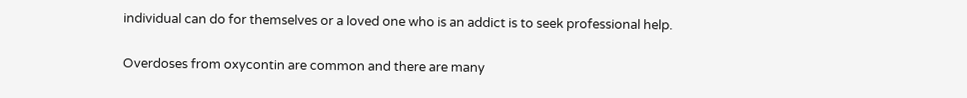individual can do for themselves or a loved one who is an addict is to seek professional help.

Overdoses from oxycontin are common and there are many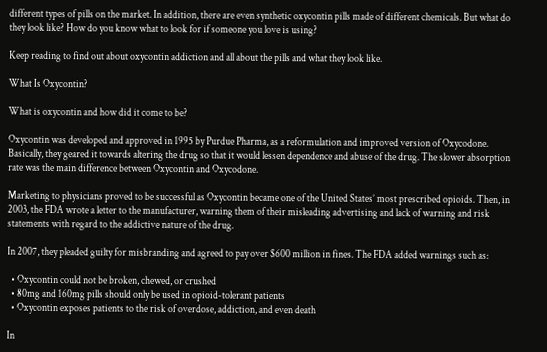different types of pills on the market. In addition, there are even synthetic oxycontin pills made of different chemicals. But what do they look like? How do you know what to look for if someone you love is using?

Keep reading to find out about oxycontin addiction and all about the pills and what they look like.

What Is Oxycontin?

What is oxycontin and how did it come to be?

Oxycontin was developed and approved in 1995 by Purdue Pharma, as a reformulation and improved version of Oxycodone. Basically, they geared it towards altering the drug so that it would lessen dependence and abuse of the drug. The slower absorption rate was the main difference between Oxycontin and Oxycodone.

Marketing to physicians proved to be successful as Oxycontin became one of the United States’ most prescribed opioids. Then, in 2003, the FDA wrote a letter to the manufacturer, warning them of their misleading advertising and lack of warning and risk statements with regard to the addictive nature of the drug.

In 2007, they pleaded guilty for misbranding and agreed to pay over $600 million in fines. The FDA added warnings such as:

  • Oxycontin could not be broken, chewed, or crushed
  • 80mg and 160mg pills should only be used in opioid-tolerant patients
  • Oxycontin exposes patients to the risk of overdose, addiction, and even death

In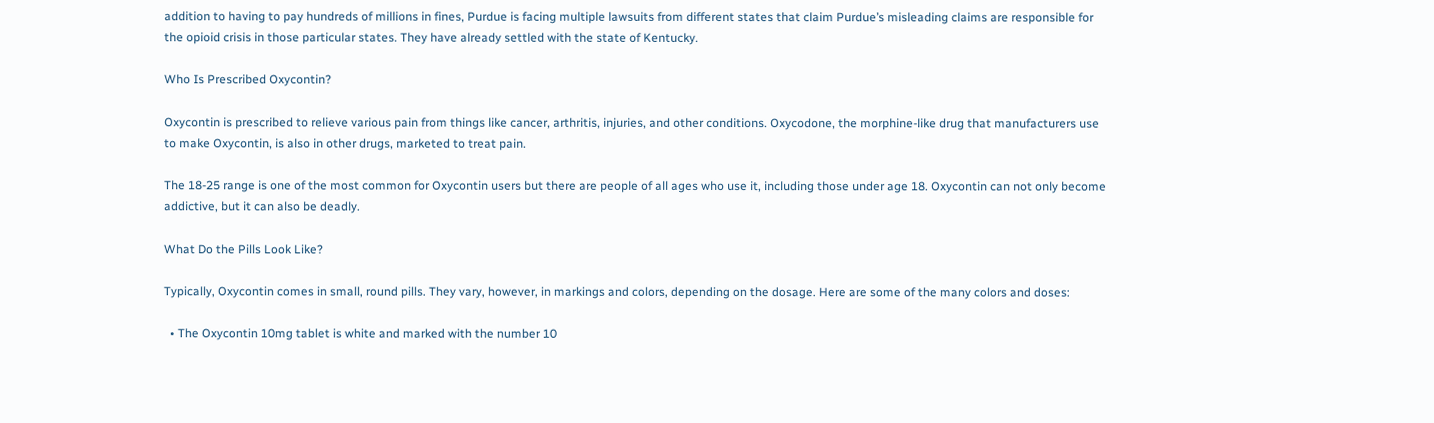addition to having to pay hundreds of millions in fines, Purdue is facing multiple lawsuits from different states that claim Purdue’s misleading claims are responsible for the opioid crisis in those particular states. They have already settled with the state of Kentucky.

Who Is Prescribed Oxycontin?

Oxycontin is prescribed to relieve various pain from things like cancer, arthritis, injuries, and other conditions. Oxycodone, the morphine-like drug that manufacturers use to make Oxycontin, is also in other drugs, marketed to treat pain.

The 18-25 range is one of the most common for Oxycontin users but there are people of all ages who use it, including those under age 18. Oxycontin can not only become addictive, but it can also be deadly.

What Do the Pills Look Like?

Typically, Oxycontin comes in small, round pills. They vary, however, in markings and colors, depending on the dosage. Here are some of the many colors and doses:

  • The Oxycontin 10mg tablet is white and marked with the number 10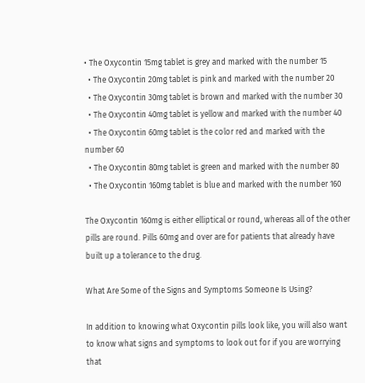• The Oxycontin 15mg tablet is grey and marked with the number 15
  • The Oxycontin 20mg tablet is pink and marked with the number 20
  • The Oxycontin 30mg tablet is brown and marked with the number 30
  • The Oxycontin 40mg tablet is yellow and marked with the number 40
  • The Oxycontin 60mg tablet is the color red and marked with the number 60
  • The Oxycontin 80mg tablet is green and marked with the number 80
  • The Oxycontin 160mg tablet is blue and marked with the number 160

The Oxycontin 160mg is either elliptical or round, whereas all of the other pills are round. Pills 60mg and over are for patients that already have built up a tolerance to the drug.

What Are Some of the Signs and Symptoms Someone Is Using?

In addition to knowing what Oxycontin pills look like, you will also want to know what signs and symptoms to look out for if you are worrying that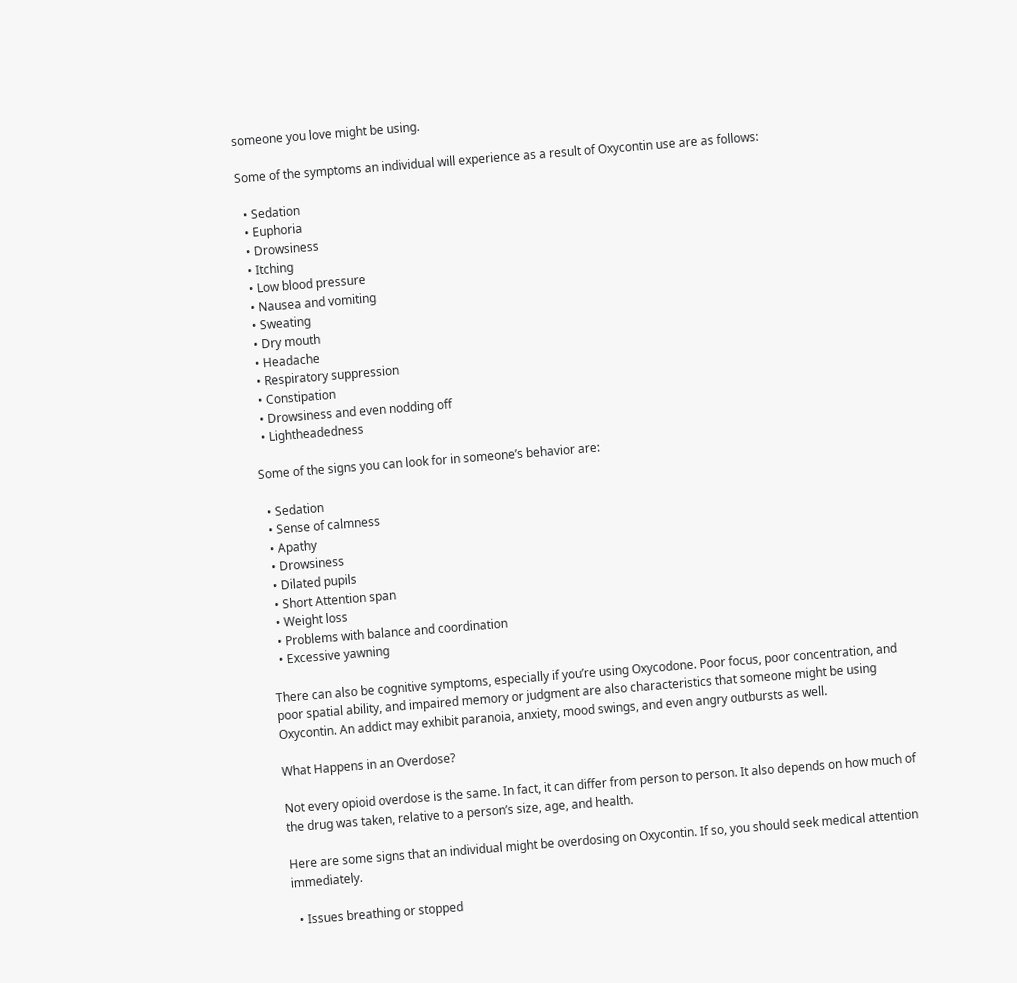someone you love might be using.

Some of the symptoms an individual will experience as a result of Oxycontin use are as follows:

  • Sedation
  • Euphoria
  • Drowsiness
  • Itching
  • Low blood pressure
  • Nausea and vomiting
  • Sweating
  • Dry mouth
  • Headache
  • Respiratory suppression
  • Constipation
  • Drowsiness and even nodding off
  • Lightheadedness

Some of the signs you can look for in someone’s behavior are:

  • Sedation
  • Sense of calmness
  • Apathy
  • Drowsiness
  • Dilated pupils
  • Short Attention span
  • Weight loss
  • Problems with balance and coordination
  • Excessive yawning

There can also be cognitive symptoms, especially if you’re using Oxycodone. Poor focus, poor concentration, and poor spatial ability, and impaired memory or judgment are also characteristics that someone might be using Oxycontin. An addict may exhibit paranoia, anxiety, mood swings, and even angry outbursts as well.

What Happens in an Overdose?

Not every opioid overdose is the same. In fact, it can differ from person to person. It also depends on how much of the drug was taken, relative to a person’s size, age, and health.

Here are some signs that an individual might be overdosing on Oxycontin. If so, you should seek medical attention immediately.

  • Issues breathing or stopped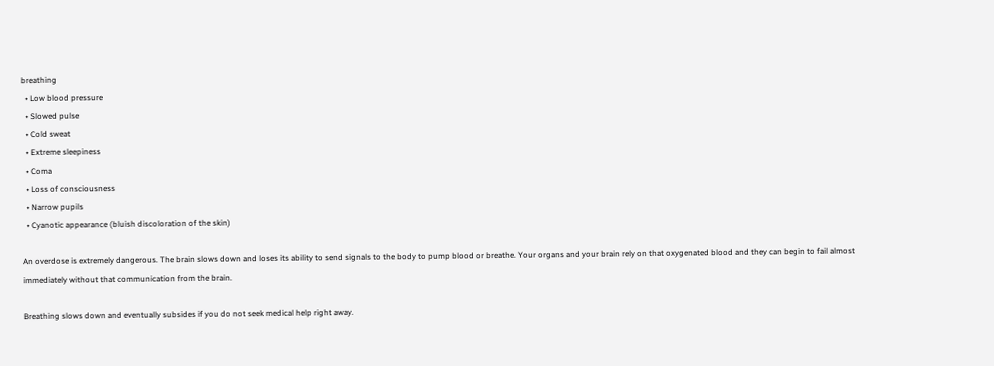breathing
  • Low blood pressure
  • Slowed pulse
  • Cold sweat
  • Extreme sleepiness
  • Coma
  • Loss of consciousness
  • Narrow pupils
  • Cyanotic appearance (bluish discoloration of the skin)

An overdose is extremely dangerous. The brain slows down and loses its ability to send signals to the body to pump blood or breathe. Your organs and your brain rely on that oxygenated blood and they can begin to fail almost immediately without that communication from the brain.

Breathing slows down and eventually subsides if you do not seek medical help right away.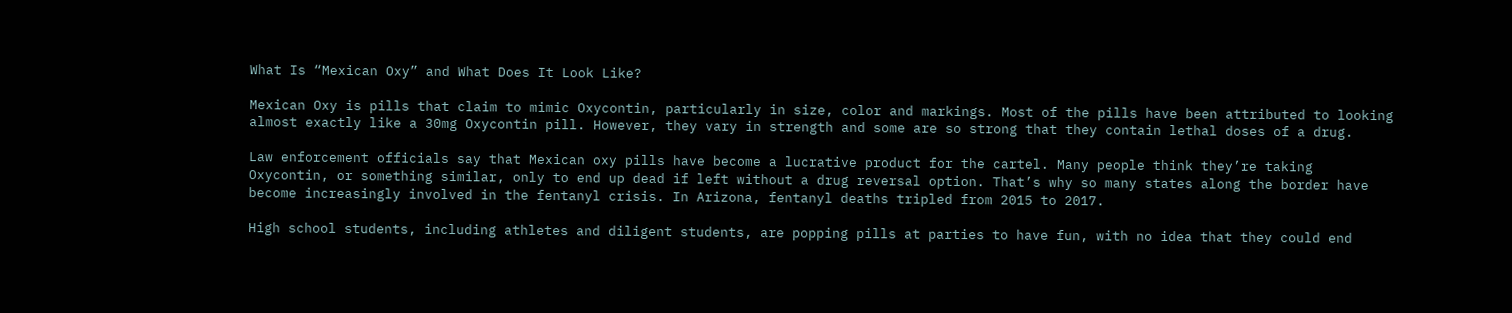What Is “Mexican Oxy” and What Does It Look Like?

Mexican Oxy is pills that claim to mimic Oxycontin, particularly in size, color and markings. Most of the pills have been attributed to looking almost exactly like a 30mg Oxycontin pill. However, they vary in strength and some are so strong that they contain lethal doses of a drug.

Law enforcement officials say that Mexican oxy pills have become a lucrative product for the cartel. Many people think they’re taking Oxycontin, or something similar, only to end up dead if left without a drug reversal option. That’s why so many states along the border have become increasingly involved in the fentanyl crisis. In Arizona, fentanyl deaths tripled from 2015 to 2017.

High school students, including athletes and diligent students, are popping pills at parties to have fun, with no idea that they could end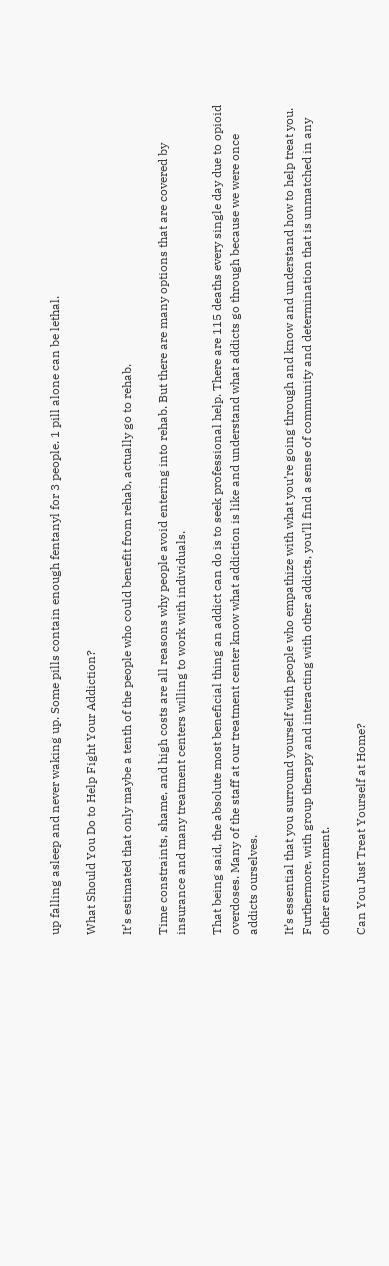up falling asleep and never waking up. Some pills contain enough fentanyl for 3 people. 1 pill alone can be lethal.

What Should You Do to Help Fight Your Addiction?

It’s estimated that only maybe a tenth of the people who could benefit from rehab, actually go to rehab.

Time constraints, shame, and high costs are all reasons why people avoid entering into rehab. But there are many options that are covered by insurance and many treatment centers willing to work with individuals.

That being said, the absolute most beneficial thing an addict can do is to seek professional help. There are 115 deaths every single day due to opioid overdoses. Many of the staff at our treatment center know what addiction is like and understand what addicts go through because we were once addicts ourselves.

It’s essential that you surround yourself with people who empathize with what you’re going through and know and understand how to help treat you. Furthermore, with group therapy and interacting with other addicts, you’ll find a sense of community and determination that is unmatched in any other environment.

Can You Just Treat Yourself at Home?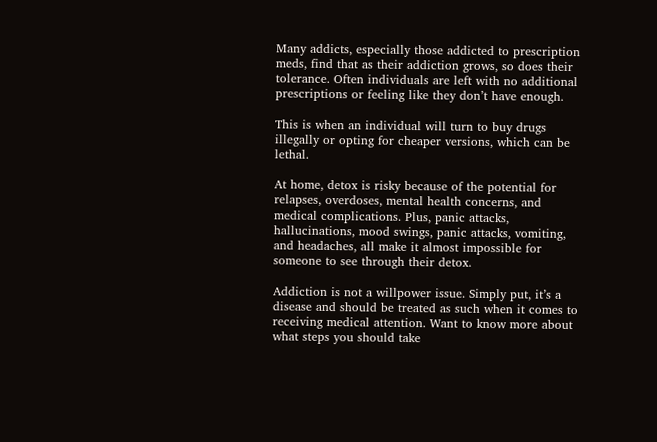Many addicts, especially those addicted to prescription meds, find that as their addiction grows, so does their tolerance. Often individuals are left with no additional prescriptions or feeling like they don’t have enough.

This is when an individual will turn to buy drugs illegally or opting for cheaper versions, which can be lethal.

At home, detox is risky because of the potential for relapses, overdoses, mental health concerns, and medical complications. Plus, panic attacks, hallucinations, mood swings, panic attacks, vomiting, and headaches, all make it almost impossible for someone to see through their detox.

Addiction is not a willpower issue. Simply put, it’s a disease and should be treated as such when it comes to receiving medical attention. Want to know more about what steps you should take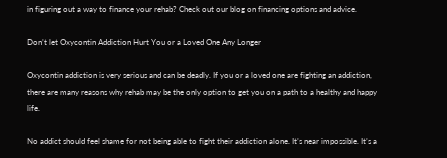in figuring out a way to finance your rehab? Check out our blog on financing options and advice.

Don’t let Oxycontin Addiction Hurt You or a Loved One Any Longer

Oxycontin addiction is very serious and can be deadly. If you or a loved one are fighting an addiction, there are many reasons why rehab may be the only option to get you on a path to a healthy and happy life.

No addict should feel shame for not being able to fight their addiction alone. It’s near impossible. It’s a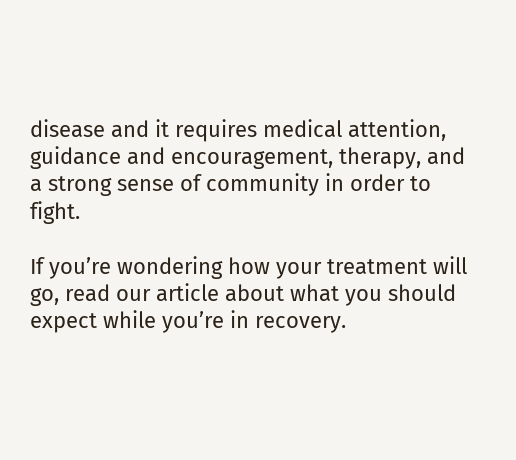disease and it requires medical attention, guidance and encouragement, therapy, and a strong sense of community in order to fight.

If you’re wondering how your treatment will go, read our article about what you should expect while you’re in recovery.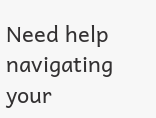Need help navigating your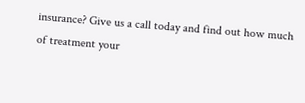insurance? Give us a call today and find out how much of treatment your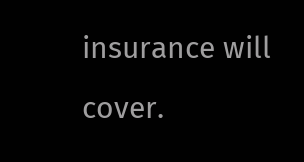insurance will cover.